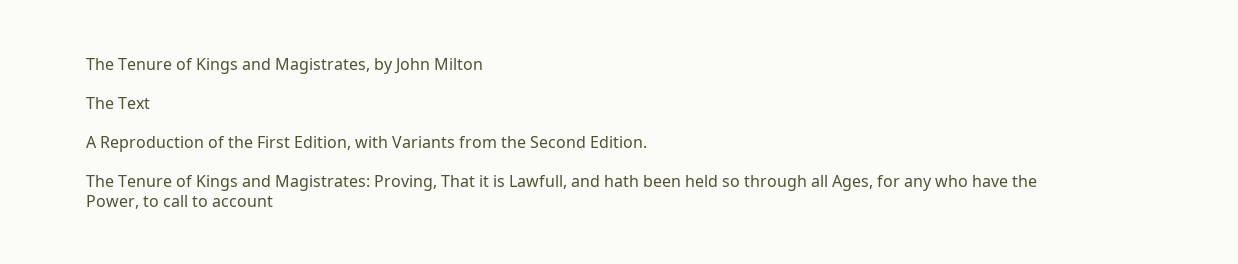The Tenure of Kings and Magistrates, by John Milton

The Text

A Reproduction of the First Edition, with Variants from the Second Edition.

The Tenure of Kings and Magistrates: Proving, That it is Lawfull, and hath been held so through all Ages, for any who have the Power, to call to account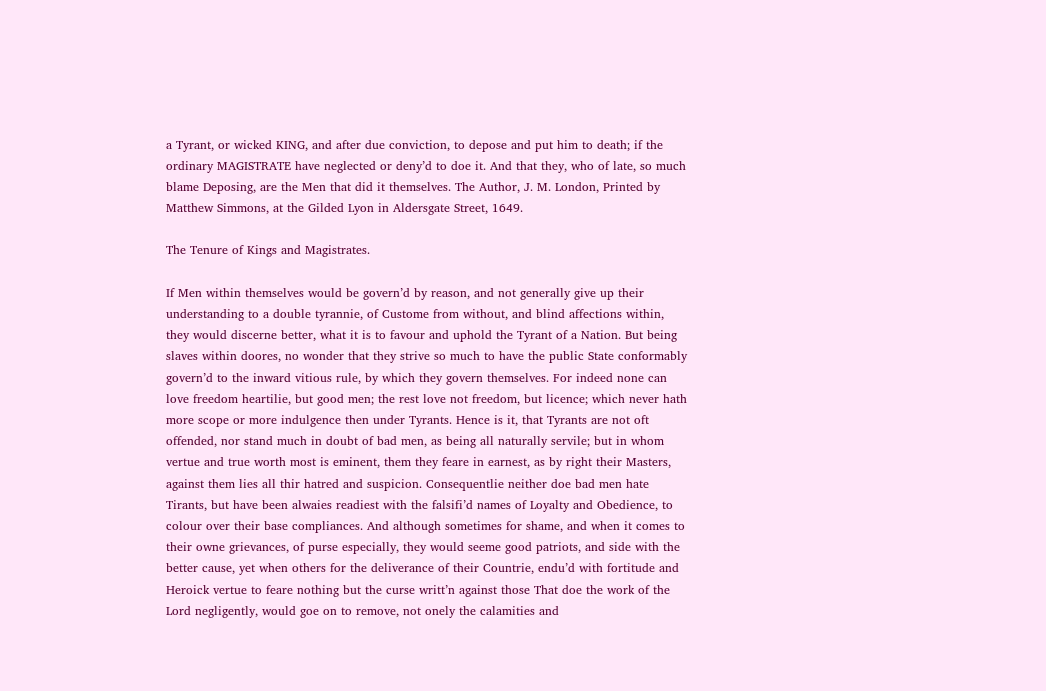a Tyrant, or wicked KING, and after due conviction, to depose and put him to death; if the ordinary MAGISTRATE have neglected or deny’d to doe it. And that they, who of late, so much blame Deposing, are the Men that did it themselves. The Author, J. M. London, Printed by Matthew Simmons, at the Gilded Lyon in Aldersgate Street, 1649.

The Tenure of Kings and Magistrates.

If Men within themselves would be govern’d by reason, and not generally give up their understanding to a double tyrannie, of Custome from without, and blind affections within, they would discerne better, what it is to favour and uphold the Tyrant of a Nation. But being slaves within doores, no wonder that they strive so much to have the public State conformably govern’d to the inward vitious rule, by which they govern themselves. For indeed none can love freedom heartilie, but good men; the rest love not freedom, but licence; which never hath more scope or more indulgence then under Tyrants. Hence is it, that Tyrants are not oft offended, nor stand much in doubt of bad men, as being all naturally servile; but in whom vertue and true worth most is eminent, them they feare in earnest, as by right their Masters, against them lies all thir hatred and suspicion. Consequentlie neither doe bad men hate Tirants, but have been alwaies readiest with the falsifi’d names of Loyalty and Obedience, to colour over their base compliances. And although sometimes for shame, and when it comes to their owne grievances, of purse especially, they would seeme good patriots, and side with the better cause, yet when others for the deliverance of their Countrie, endu’d with fortitude and Heroick vertue to feare nothing but the curse writt’n against those That doe the work of the Lord negligently, would goe on to remove, not onely the calamities and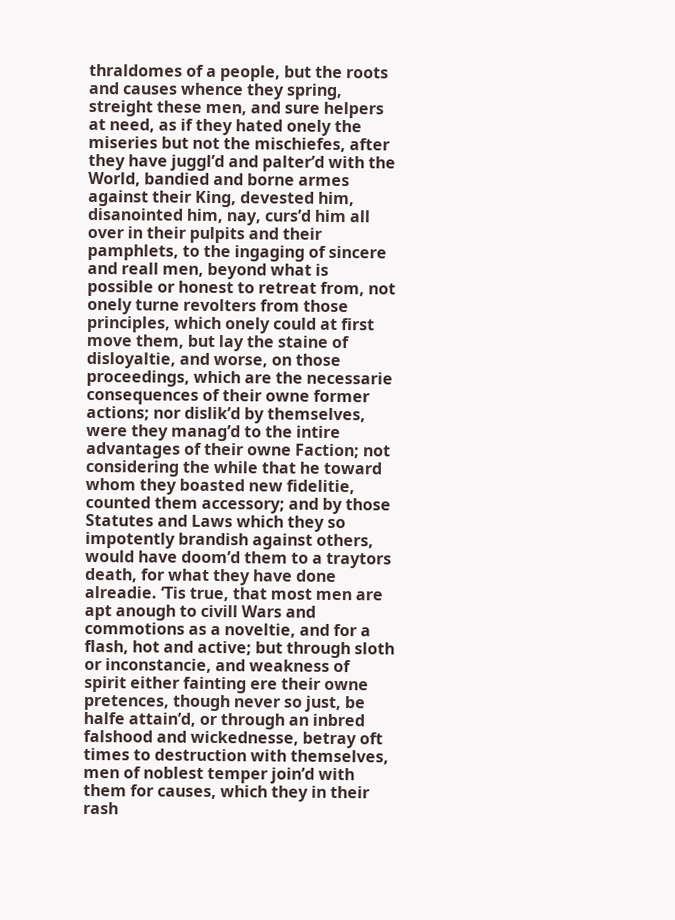thraldomes of a people, but the roots and causes whence they spring, streight these men, and sure helpers at need, as if they hated onely the miseries but not the mischiefes, after they have juggl’d and palter’d with the World, bandied and borne armes against their King, devested him, disanointed him, nay, curs’d him all over in their pulpits and their pamphlets, to the ingaging of sincere and reall men, beyond what is possible or honest to retreat from, not onely turne revolters from those principles, which onely could at first move them, but lay the staine of disloyaltie, and worse, on those proceedings, which are the necessarie consequences of their owne former actions; nor dislik’d by themselves, were they manag’d to the intire advantages of their owne Faction; not considering the while that he toward whom they boasted new fidelitie, counted them accessory; and by those Statutes and Laws which they so impotently brandish against others, would have doom’d them to a traytors death, for what they have done alreadie. ‘Tis true, that most men are apt anough to civill Wars and commotions as a noveltie, and for a flash, hot and active; but through sloth or inconstancie, and weakness of spirit either fainting ere their owne pretences, though never so just, be halfe attain’d, or through an inbred falshood and wickednesse, betray oft times to destruction with themselves, men of noblest temper join’d with them for causes, which they in their rash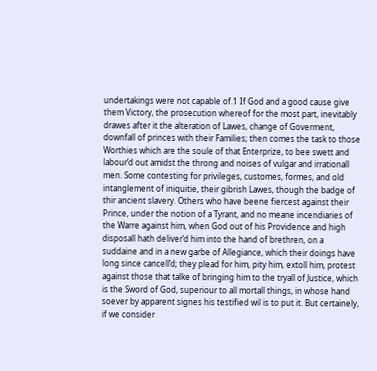undertakings were not capable of.1 If God and a good cause give them Victory, the prosecution whereof for the most part, inevitably drawes after it the alteration of Lawes, change of Goverment, downfall of princes with their Families; then comes the task to those Worthies which are the soule of that Enterprize, to bee swett and labour’d out amidst the throng and noises of vulgar and irrationall men. Some contesting for privileges, customes, formes, and old intanglement of iniquitie, their gibrish Lawes, though the badge of thir ancient slavery. Others who have beene fiercest against their Prince, under the notion of a Tyrant, and no meane incendiaries of the Warre against him, when God out of his Providence and high disposall hath deliver’d him into the hand of brethren, on a suddaine and in a new garbe of Allegiance, which their doings have long since cancell’d; they plead for him, pity him, extoll him, protest against those that talke of bringing him to the tryall of Justice, which is the Sword of God, superiour to all mortall things, in whose hand soever by apparent signes his testified wil is to put it. But certainely, if we consider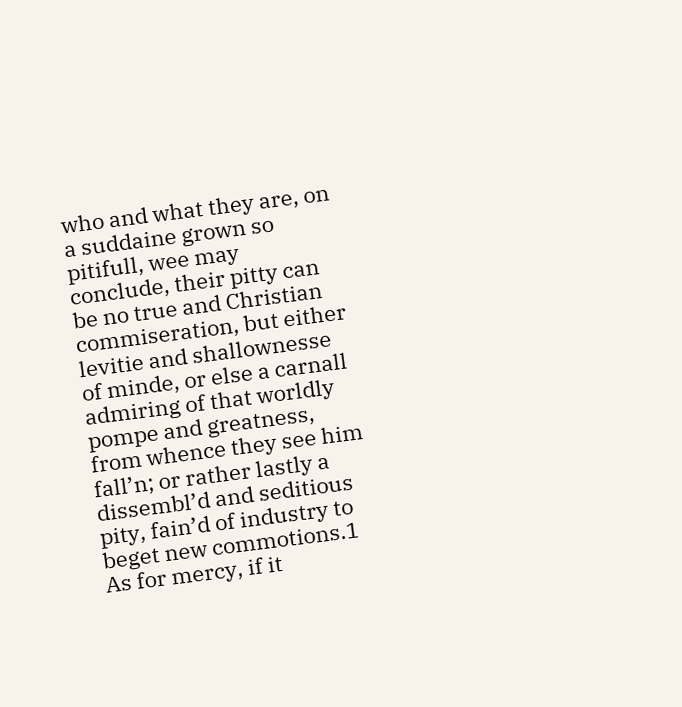who and what they are, on a suddaine grown so pitifull, wee may conclude, their pitty can be no true and Christian commiseration, but either levitie and shallownesse of minde, or else a carnall admiring of that worldly pompe and greatness, from whence they see him fall’n; or rather lastly a dissembl’d and seditious pity, fain’d of industry to beget new commotions.1 As for mercy, if it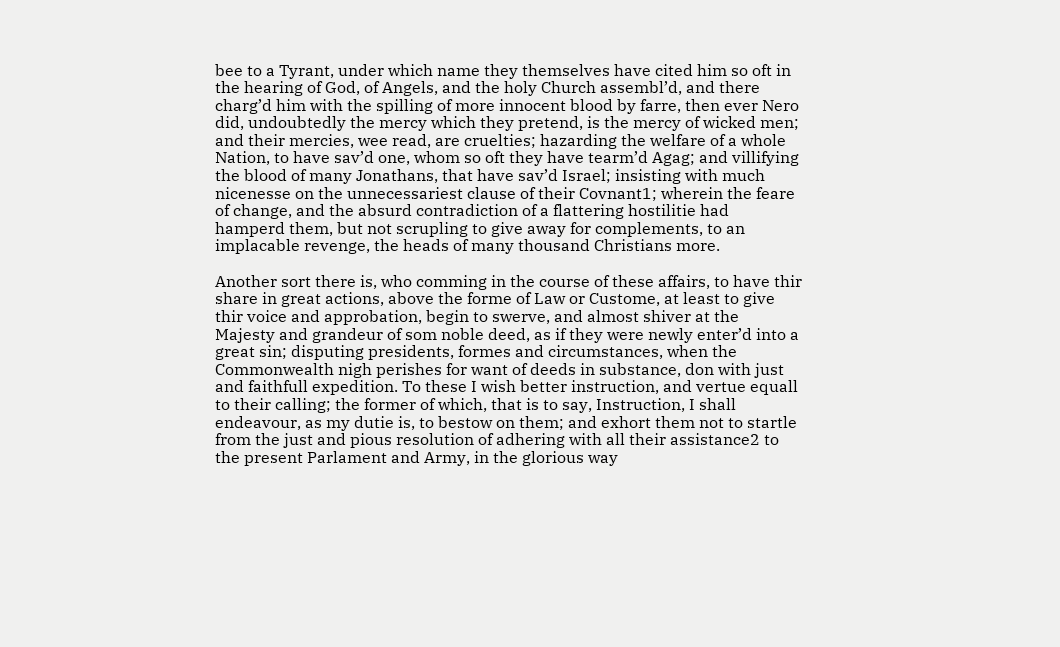bee to a Tyrant, under which name they themselves have cited him so oft in the hearing of God, of Angels, and the holy Church assembl’d, and there charg’d him with the spilling of more innocent blood by farre, then ever Nero did, undoubtedly the mercy which they pretend, is the mercy of wicked men; and their mercies, wee read, are cruelties; hazarding the welfare of a whole Nation, to have sav’d one, whom so oft they have tearm’d Agag; and villifying the blood of many Jonathans, that have sav’d Israel; insisting with much nicenesse on the unnecessariest clause of their Covnant1; wherein the feare of change, and the absurd contradiction of a flattering hostilitie had hamperd them, but not scrupling to give away for complements, to an implacable revenge, the heads of many thousand Christians more.

Another sort there is, who comming in the course of these affairs, to have thir share in great actions, above the forme of Law or Custome, at least to give thir voice and approbation, begin to swerve, and almost shiver at the Majesty and grandeur of som noble deed, as if they were newly enter’d into a great sin; disputing presidents, formes and circumstances, when the Commonwealth nigh perishes for want of deeds in substance, don with just and faithfull expedition. To these I wish better instruction, and vertue equall to their calling; the former of which, that is to say, Instruction, I shall endeavour, as my dutie is, to bestow on them; and exhort them not to startle from the just and pious resolution of adhering with all their assistance2 to the present Parlament and Army, in the glorious way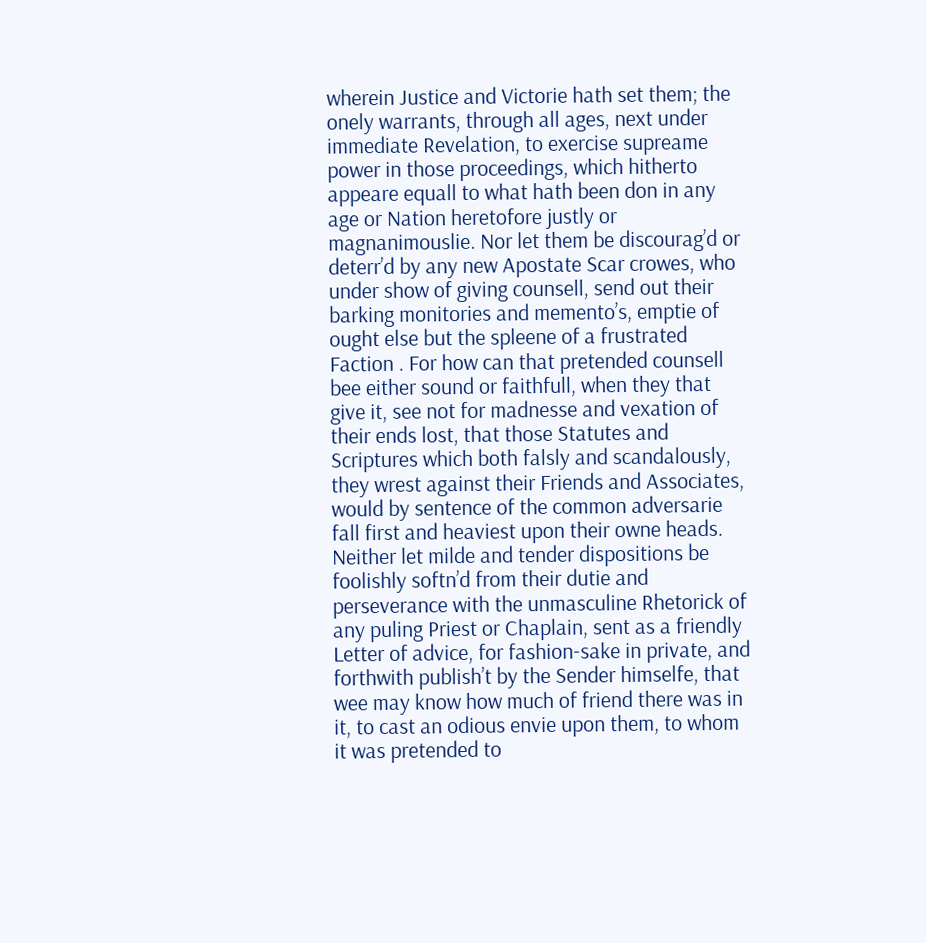wherein Justice and Victorie hath set them; the onely warrants, through all ages, next under immediate Revelation, to exercise supreame power in those proceedings, which hitherto appeare equall to what hath been don in any age or Nation heretofore justly or magnanimouslie. Nor let them be discourag’d or deterr’d by any new Apostate Scar crowes, who under show of giving counsell, send out their barking monitories and memento’s, emptie of ought else but the spleene of a frustrated Faction . For how can that pretended counsell bee either sound or faithfull, when they that give it, see not for madnesse and vexation of their ends lost, that those Statutes and Scriptures which both falsly and scandalously, they wrest against their Friends and Associates, would by sentence of the common adversarie fall first and heaviest upon their owne heads. Neither let milde and tender dispositions be foolishly softn’d from their dutie and perseverance with the unmasculine Rhetorick of any puling Priest or Chaplain, sent as a friendly Letter of advice, for fashion-sake in private, and forthwith publish’t by the Sender himselfe, that wee may know how much of friend there was in it, to cast an odious envie upon them, to whom it was pretended to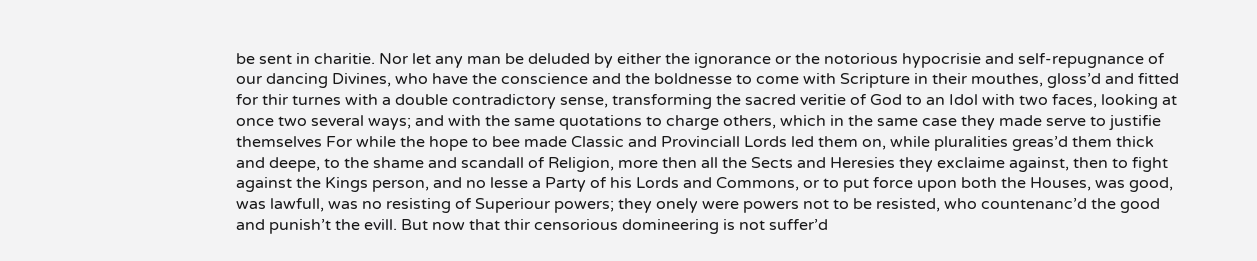be sent in charitie. Nor let any man be deluded by either the ignorance or the notorious hypocrisie and self-repugnance of our dancing Divines, who have the conscience and the boldnesse to come with Scripture in their mouthes, gloss’d and fitted for thir turnes with a double contradictory sense, transforming the sacred veritie of God to an Idol with two faces, looking at once two several ways; and with the same quotations to charge others, which in the same case they made serve to justifie themselves For while the hope to bee made Classic and Provinciall Lords led them on, while pluralities greas’d them thick and deepe, to the shame and scandall of Religion, more then all the Sects and Heresies they exclaime against, then to fight against the Kings person, and no lesse a Party of his Lords and Commons, or to put force upon both the Houses, was good, was lawfull, was no resisting of Superiour powers; they onely were powers not to be resisted, who countenanc’d the good and punish’t the evill. But now that thir censorious domineering is not suffer’d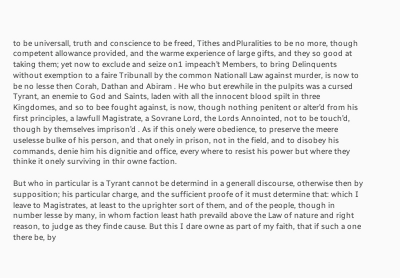to be universall, truth and conscience to be freed, Tithes andPluralities to be no more, though competent allowance provided, and the warme experience of large gifts, and they so good at taking them; yet now to exclude and seize on1 impeach’t Members, to bring Delinquents without exemption to a faire Tribunall by the common Nationall Law against murder, is now to be no lesse then Corah, Dathan and Abiram . He who but erewhile in the pulpits was a cursed Tyrant, an enemie to God and Saints, laden with all the innocent blood spilt in three Kingdomes, and so to bee fought against, is now, though nothing penitent or alter’d from his first principles, a lawfull Magistrate, a Sovrane Lord, the Lords Annointed, not to be touch’d, though by themselves imprison’d . As if this onely were obedience, to preserve the meere uselesse bulke of his person, and that onely in prison, not in the field, and to disobey his commands, denie him his dignitie and office, every where to resist his power but where they thinke it onely surviving in thir owne faction.

But who in particular is a Tyrant cannot be determind in a generall discourse, otherwise then by supposition; his particular charge, and the sufficient proofe of it must determine that: which I leave to Magistrates, at least to the uprighter sort of them, and of the people, though in number lesse by many, in whom faction least hath prevaild above the Law of nature and right reason, to judge as they finde cause. But this I dare owne as part of my faith, that if such a one there be, by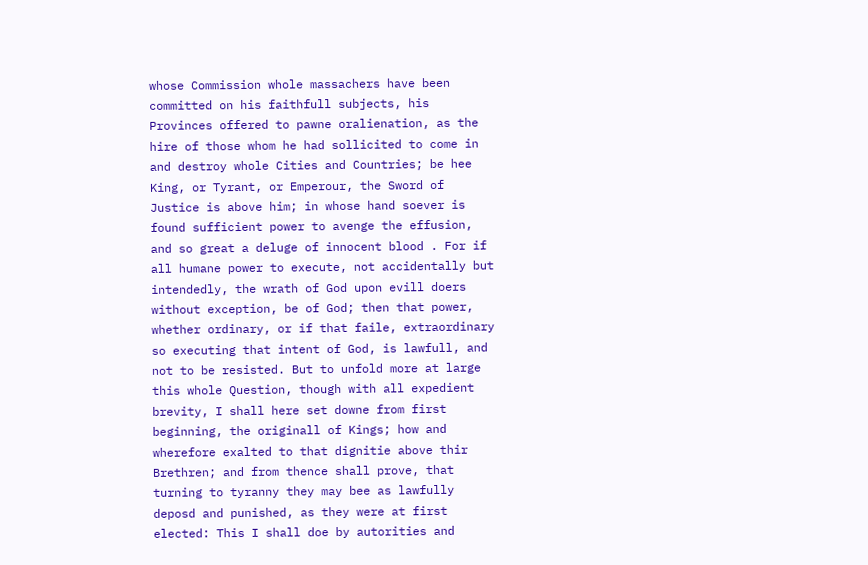whose Commission whole massachers have been committed on his faithfull subjects, his Provinces offered to pawne oralienation, as the hire of those whom he had sollicited to come in and destroy whole Cities and Countries; be hee King, or Tyrant, or Emperour, the Sword of Justice is above him; in whose hand soever is found sufficient power to avenge the effusion, and so great a deluge of innocent blood . For if all humane power to execute, not accidentally but intendedly, the wrath of God upon evill doers without exception, be of God; then that power, whether ordinary, or if that faile, extraordinary so executing that intent of God, is lawfull, and not to be resisted. But to unfold more at large this whole Question, though with all expedient brevity, I shall here set downe from first beginning, the originall of Kings; how and wherefore exalted to that dignitie above thir Brethren; and from thence shall prove, that turning to tyranny they may bee as lawfully deposd and punished, as they were at first elected: This I shall doe by autorities and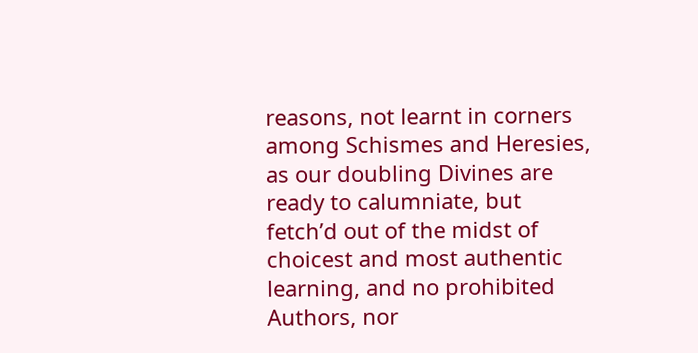reasons, not learnt in corners among Schismes and Heresies, as our doubling Divines are ready to calumniate, but fetch’d out of the midst of choicest and most authentic learning, and no prohibited Authors, nor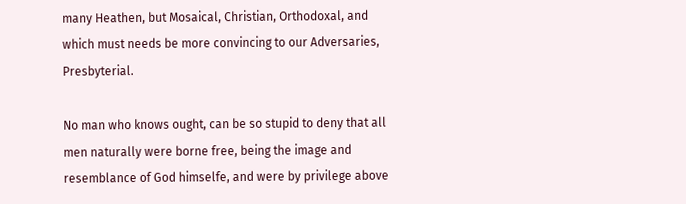many Heathen, but Mosaical, Christian, Orthodoxal, and which must needs be more convincing to our Adversaries, Presbyterial.

No man who knows ought, can be so stupid to deny that all men naturally were borne free, being the image and resemblance of God himselfe, and were by privilege above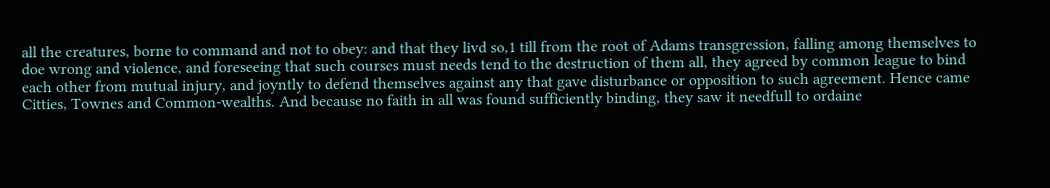all the creatures, borne to command and not to obey: and that they livd so,1 till from the root of Adams transgression, falling among themselves to doe wrong and violence, and foreseeing that such courses must needs tend to the destruction of them all, they agreed by common league to bind each other from mutual injury, and joyntly to defend themselves against any that gave disturbance or opposition to such agreement. Hence came Citties, Townes and Common-wealths. And because no faith in all was found sufficiently binding, they saw it needfull to ordaine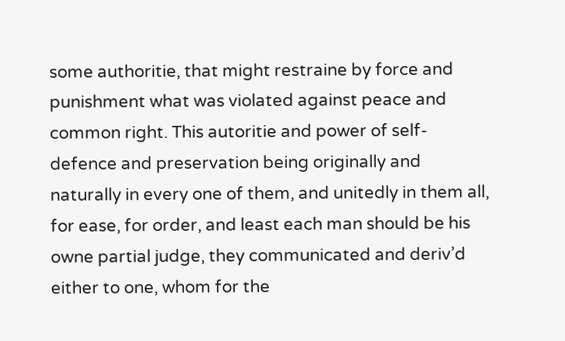some authoritie, that might restraine by force and punishment what was violated against peace and common right. This autoritie and power of self-defence and preservation being originally and naturally in every one of them, and unitedly in them all, for ease, for order, and least each man should be his owne partial judge, they communicated and deriv’d either to one, whom for the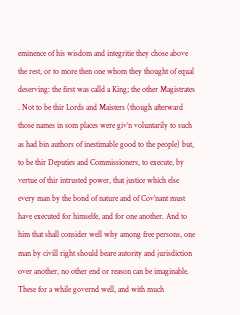eminence of his wisdom and integritie they chose above the rest, or to more then one whom they thought of equal deserving: the first was calld a King; the other Magistrates . Not to be thir Lords and Maisters (though afterward those names in som places were giv’n voluntarily to such as had bin authors of inestimable good to the people) but, to be thir Deputies and Commissioners, to execute, by vertue of thir intrusted power, that justice which else every man by the bond of nature and of Cov’nant must have executed for himselfe, and for one another. And to him that shall consider well why among free persons, one man by civill right should beare autority and jurisdiction over another, no other end or reason can be imaginable. These for a while governd well, and with much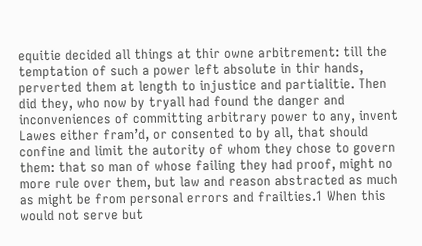equitie decided all things at thir owne arbitrement: till the temptation of such a power left absolute in thir hands, perverted them at length to injustice and partialitie. Then did they, who now by tryall had found the danger and inconveniences of committing arbitrary power to any, invent Lawes either fram’d, or consented to by all, that should confine and limit the autority of whom they chose to govern them: that so man of whose failing they had proof, might no more rule over them, but law and reason abstracted as much as might be from personal errors and frailties.1 When this would not serve but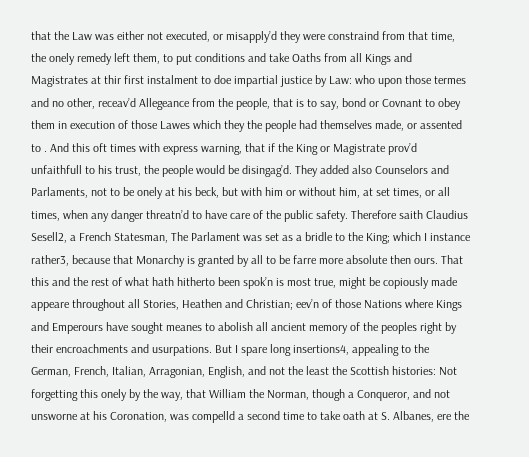that the Law was either not executed, or misapply’d they were constraind from that time, the onely remedy left them, to put conditions and take Oaths from all Kings and Magistrates at thir first instalment to doe impartial justice by Law: who upon those termes and no other, receav’d Allegeance from the people, that is to say, bond or Covnant to obey them in execution of those Lawes which they the people had themselves made, or assented to . And this oft times with express warning, that if the King or Magistrate prov’d unfaithfull to his trust, the people would be disingag’d. They added also Counselors and Parlaments, not to be onely at his beck, but with him or without him, at set times, or all times, when any danger threatn’d to have care of the public safety. Therefore saith Claudius Sesell2, a French Statesman, The Parlament was set as a bridle to the King; which I instance rather3, because that Monarchy is granted by all to be farre more absolute then ours. That this and the rest of what hath hitherto been spok’n is most true, might be copiously made appeare throughout all Stories, Heathen and Christian; eev’n of those Nations where Kings and Emperours have sought meanes to abolish all ancient memory of the peoples right by their encroachments and usurpations. But I spare long insertions4, appealing to the German, French, Italian, Arragonian, English, and not the least the Scottish histories: Not forgetting this onely by the way, that William the Norman, though a Conqueror, and not unsworne at his Coronation, was compelld a second time to take oath at S. Albanes, ere the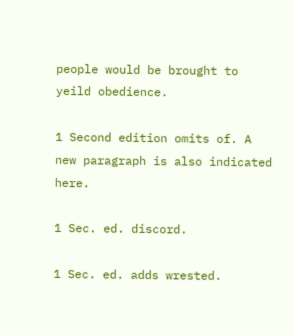people would be brought to yeild obedience.

1 Second edition omits of. A new paragraph is also indicated here.

1 Sec. ed. discord.

1 Sec. ed. adds wrested.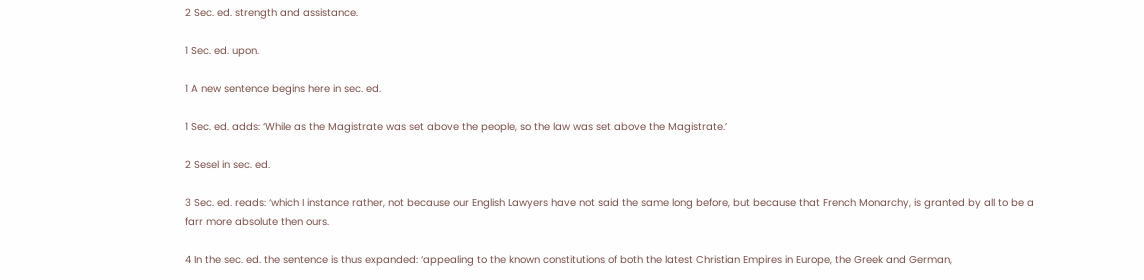2 Sec. ed. strength and assistance.

1 Sec. ed. upon.

1 A new sentence begins here in sec. ed.

1 Sec. ed. adds: ‘While as the Magistrate was set above the people, so the law was set above the Magistrate.’

2 Sesel in sec. ed.

3 Sec. ed. reads: ‘which I instance rather, not because our English Lawyers have not said the same long before, but because that French Monarchy, is granted by all to be a farr more absolute then ours.

4 In the sec. ed. the sentence is thus expanded: ‘appealing to the known constitutions of both the latest Christian Empires in Europe, the Greek and German,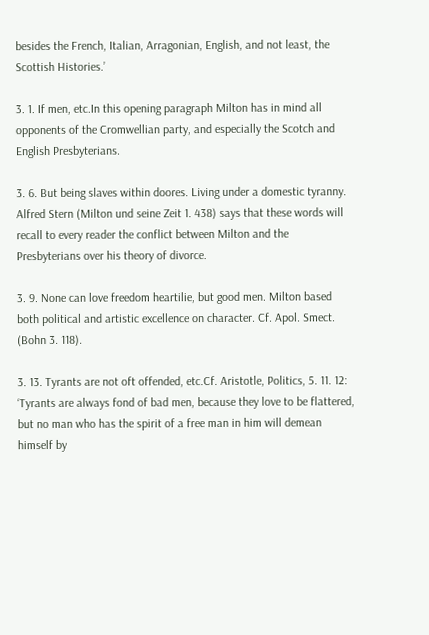besides the French, Italian, Arragonian, English, and not least, the Scottish Histories.’

3. 1. If men, etc.In this opening paragraph Milton has in mind all opponents of the Cromwellian party, and especially the Scotch and English Presbyterians.

3. 6. But being slaves within doores. Living under a domestic tyranny. Alfred Stern (Milton und seine Zeit 1. 438) says that these words will recall to every reader the conflict between Milton and the Presbyterians over his theory of divorce.

3. 9. None can love freedom heartilie, but good men. Milton based both political and artistic excellence on character. Cf. Apol. Smect. (Bohn 3. 118).

3. 13. Tyrants are not oft offended, etc.Cf. Aristotle, Politics, 5. 11. 12: ‘Tyrants are always fond of bad men, because they love to be flattered, but no man who has the spirit of a free man in him will demean himself by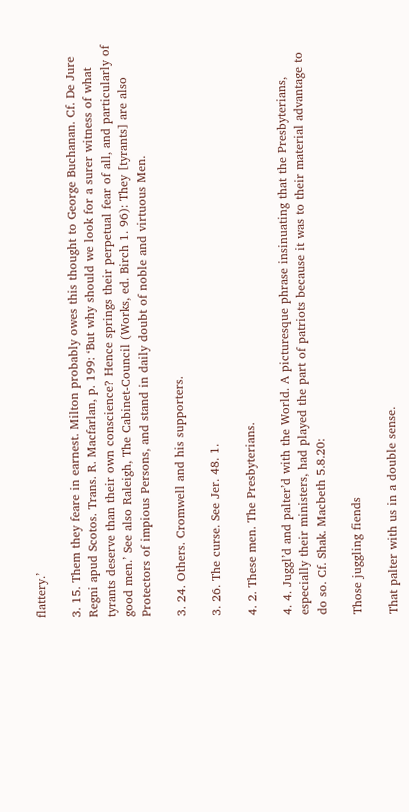flattery.’

3. 15. Them they feare in earnest. Milton probably owes this thought to George Buchanan. Cf. De Jure Regni apud Scotos. Trans. R. Macfarlan, p. 199: ‘But why should we look for a surer witness of what tyrants deserve than their own conscience? Hence springs their perpetual fear of all, and particularly of good men.’ See also Raleigh, The Cabinet-Council (Works, ed. Birch 1. 96): They [tyrants] are also Protectors of impious Persons, and stand in daily doubt of noble and virtuous Men.

3. 24. Others. Cromwell and his supporters.

3. 26. The curse. See Jer. 48. 1.

4. 2. These men. The Presbyterians.

4. 4. Juggl’d and palter’d with the World. A picturesque phrase insinuating that the Presbyterians, especially their ministers, had played the part of patriots because it was to their material advantage to do so. Cf. Shak. Macbeth 5.8.20:

Those juggling fiends

That palter with us in a double sense.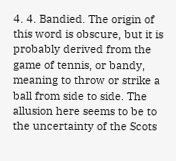4. 4. Bandied. The origin of this word is obscure, but it is probably derived from the game of tennis, or bandy, meaning to throw or strike a ball from side to side. The allusion here seems to be to the uncertainty of the Scots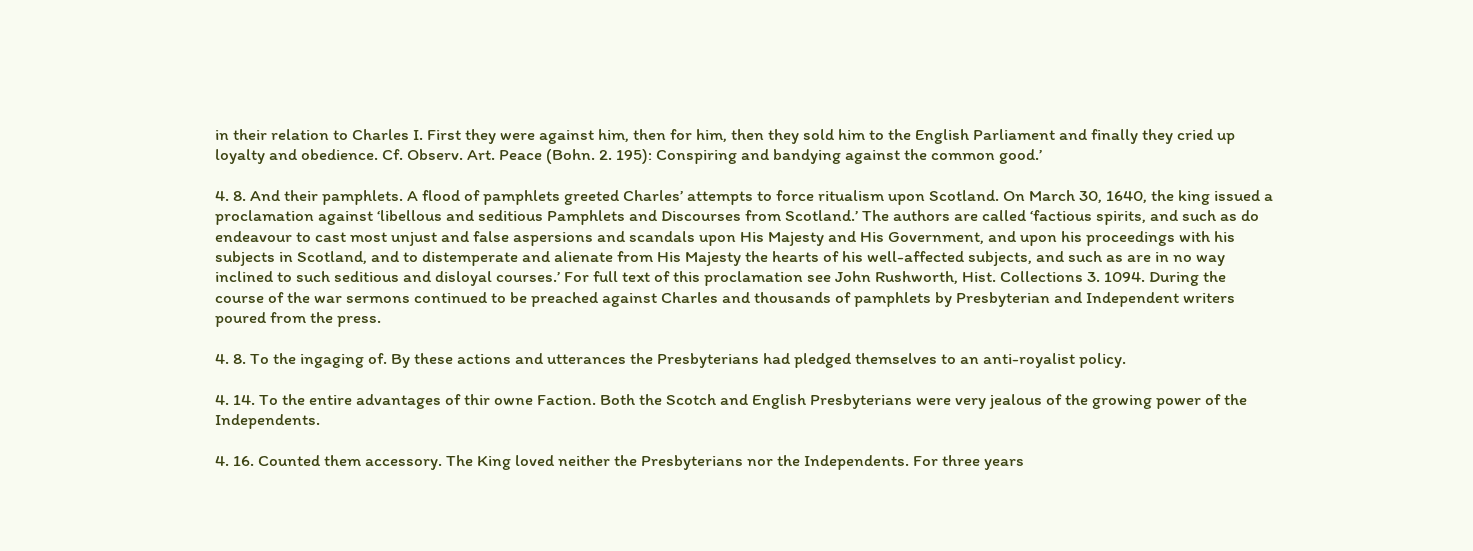in their relation to Charles I. First they were against him, then for him, then they sold him to the English Parliament and finally they cried up loyalty and obedience. Cf. Observ. Art. Peace (Bohn. 2. 195): Conspiring and bandying against the common good.’

4. 8. And their pamphlets. A flood of pamphlets greeted Charles’ attempts to force ritualism upon Scotland. On March 30, 1640, the king issued a proclamation against ‘libellous and seditious Pamphlets and Discourses from Scotland.’ The authors are called ‘factious spirits, and such as do endeavour to cast most unjust and false aspersions and scandals upon His Majesty and His Government, and upon his proceedings with his subjects in Scotland, and to distemperate and alienate from His Majesty the hearts of his well-affected subjects, and such as are in no way inclined to such seditious and disloyal courses.’ For full text of this proclamation see John Rushworth, Hist. Collections 3. 1094. During the course of the war sermons continued to be preached against Charles and thousands of pamphlets by Presbyterian and Independent writers poured from the press.

4. 8. To the ingaging of. By these actions and utterances the Presbyterians had pledged themselves to an anti-royalist policy.

4. 14. To the entire advantages of thir owne Faction. Both the Scotch and English Presbyterians were very jealous of the growing power of the Independents.

4. 16. Counted them accessory. The King loved neither the Presbyterians nor the Independents. For three years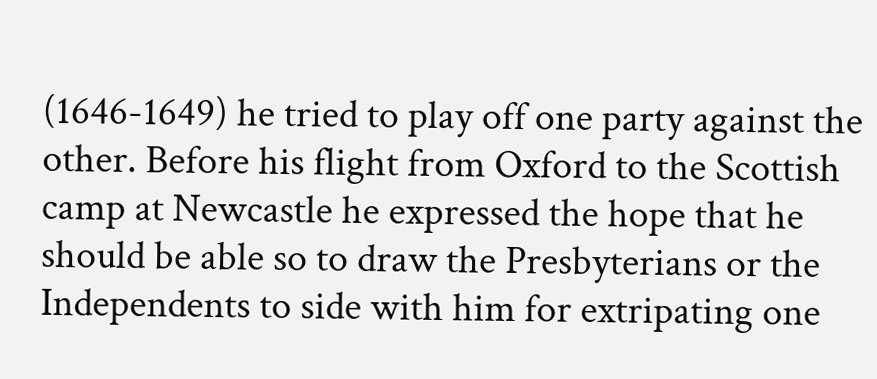(1646-1649) he tried to play off one party against the other. Before his flight from Oxford to the Scottish camp at Newcastle he expressed the hope that he should be able so to draw the Presbyterians or the Independents to side with him for extripating one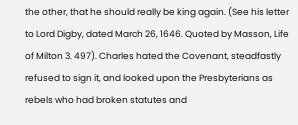the other, that he should really be king again. (See his letter to Lord Digby, dated March 26, 1646. Quoted by Masson, Life of Milton 3. 497). Charles hated the Covenant, steadfastly refused to sign it, and looked upon the Presbyterians as rebels who had broken statutes and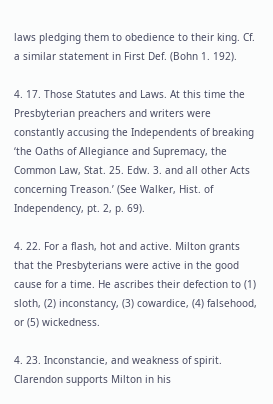laws pledging them to obedience to their king. Cf. a similar statement in First Def. (Bohn 1. 192).

4. 17. Those Statutes and Laws. At this time the Presbyterian preachers and writers were constantly accusing the Independents of breaking ‘the Oaths of Allegiance and Supremacy, the Common Law, Stat. 25. Edw. 3. and all other Acts concerning Treason.’ (See Walker, Hist. of Independency, pt. 2, p. 69).

4. 22. For a flash, hot and active. Milton grants that the Presbyterians were active in the good cause for a time. He ascribes their defection to (1) sloth, (2) inconstancy, (3) cowardice, (4) falsehood, or (5) wickedness.

4. 23. Inconstancie, and weakness of spirit. Clarendon supports Milton in his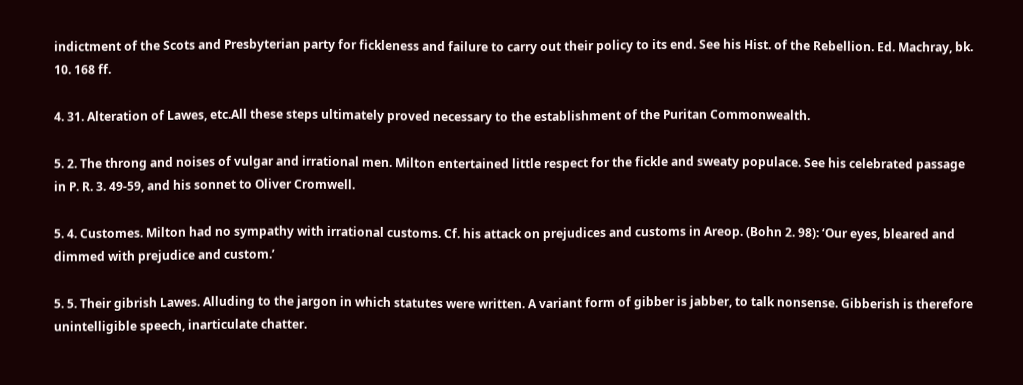indictment of the Scots and Presbyterian party for fickleness and failure to carry out their policy to its end. See his Hist. of the Rebellion. Ed. Machray, bk. 10. 168 ff.

4. 31. Alteration of Lawes, etc.All these steps ultimately proved necessary to the establishment of the Puritan Commonwealth.

5. 2. The throng and noises of vulgar and irrational men. Milton entertained little respect for the fickle and sweaty populace. See his celebrated passage in P. R. 3. 49-59, and his sonnet to Oliver Cromwell.

5. 4. Customes. Milton had no sympathy with irrational customs. Cf. his attack on prejudices and customs in Areop. (Bohn 2. 98): ‘Our eyes, bleared and dimmed with prejudice and custom.’

5. 5. Their gibrish Lawes. Alluding to the jargon in which statutes were written. A variant form of gibber is jabber, to talk nonsense. Gibberish is therefore unintelligible speech, inarticulate chatter.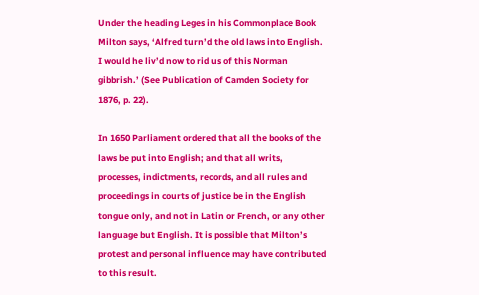Under the heading Leges in his Commonplace Book Milton says, ‘Alfred turn’d the old laws into English. I would he liv’d now to rid us of this Norman gibbrish.’ (See Publication of Camden Society for 1876, p. 22).

In 1650 Parliament ordered that all the books of the laws be put into English; and that all writs, processes, indictments, records, and all rules and proceedings in courts of justice be in the English tongue only, and not in Latin or French, or any other language but English. It is possible that Milton’s protest and personal influence may have contributed to this result.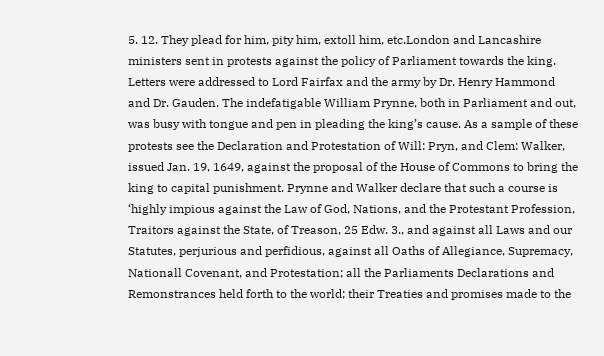5. 12. They plead for him, pity him, extoll him, etc.London and Lancashire ministers sent in protests against the policy of Parliament towards the king. Letters were addressed to Lord Fairfax and the army by Dr. Henry Hammond and Dr. Gauden. The indefatigable William Prynne, both in Parliament and out, was busy with tongue and pen in pleading the king’s cause. As a sample of these protests see the Declaration and Protestation of Will: Pryn, and Clem: Walker, issued Jan. 19, 1649, against the proposal of the House of Commons to bring the king to capital punishment. Prynne and Walker declare that such a course is ‘highly impious against the Law of God, Nations, and the Protestant Profession, Traitors against the State, of Treason, 25 Edw. 3., and against all Laws and our Statutes, perjurious and perfidious, against all Oaths of Allegiance, Supremacy, Nationall Covenant, and Protestation; all the Parliaments Declarations and Remonstrances held forth to the world; their Treaties and promises made to the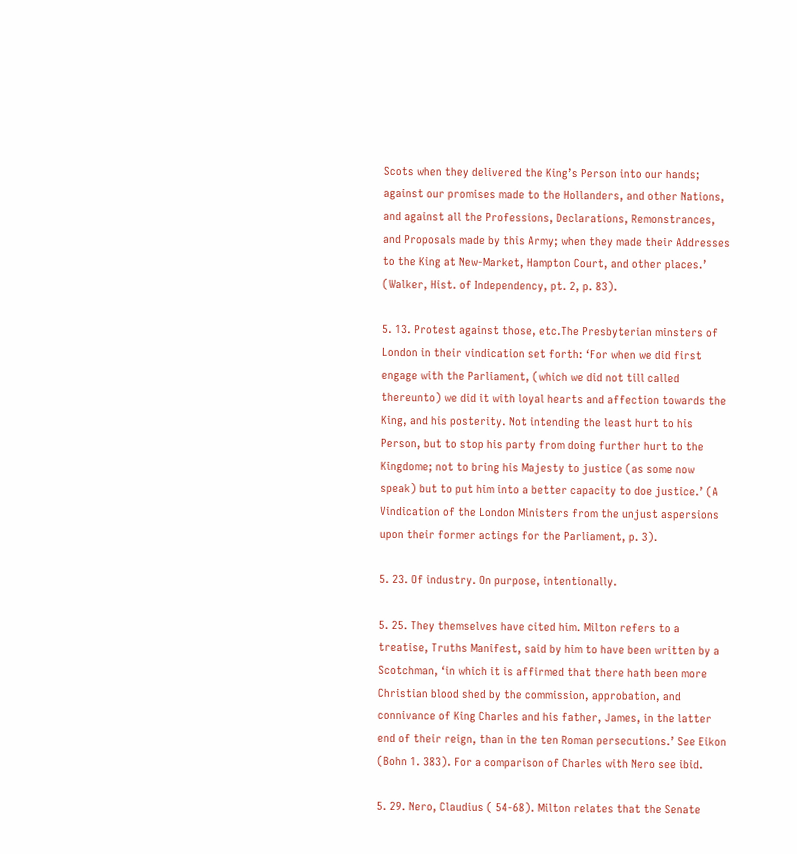Scots when they delivered the King’s Person into our hands; against our promises made to the Hollanders, and other Nations, and against all the Professions, Declarations, Remonstrances, and Proposals made by this Army; when they made their Addresses to the King at New-Market, Hampton Court, and other places.’ (Walker, Hist. of Independency, pt. 2, p. 83).

5. 13. Protest against those, etc.The Presbyterian minsters of London in their vindication set forth: ‘For when we did first engage with the Parliament, (which we did not till called thereunto) we did it with loyal hearts and affection towards the King, and his posterity. Not intending the least hurt to his Person, but to stop his party from doing further hurt to the Kingdome; not to bring his Majesty to justice (as some now speak) but to put him into a better capacity to doe justice.’ (A Vindication of the London Ministers from the unjust aspersions upon their former actings for the Parliament, p. 3).

5. 23. Of industry. On purpose, intentionally.

5. 25. They themselves have cited him. Milton refers to a treatise, Truths Manifest, said by him to have been written by a Scotchman, ‘in which it is affirmed that there hath been more Christian blood shed by the commission, approbation, and connivance of King Charles and his father, James, in the latter end of their reign, than in the ten Roman persecutions.’ See Eikon (Bohn 1. 383). For a comparison of Charles with Nero see ibid.

5. 29. Nero, Claudius ( 54-68). Milton relates that the Senate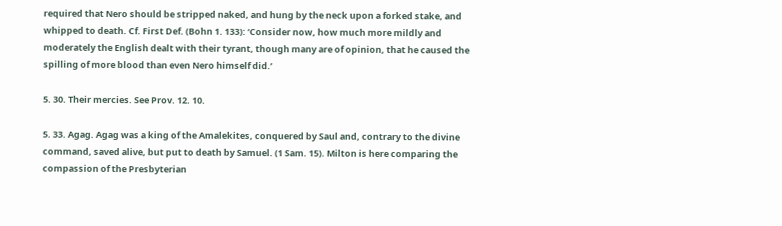required that Nero should be stripped naked, and hung by the neck upon a forked stake, and whipped to death. Cf. First Def. (Bohn 1. 133): ‘Consider now, how much more mildly and moderately the English dealt with their tyrant, though many are of opinion, that he caused the spilling of more blood than even Nero himself did.’

5. 30. Their mercies. See Prov. 12. 10.

5. 33. Agag. Agag was a king of the Amalekites, conquered by Saul and, contrary to the divine command, saved alive, but put to death by Samuel. (1 Sam. 15). Milton is here comparing the compassion of the Presbyterian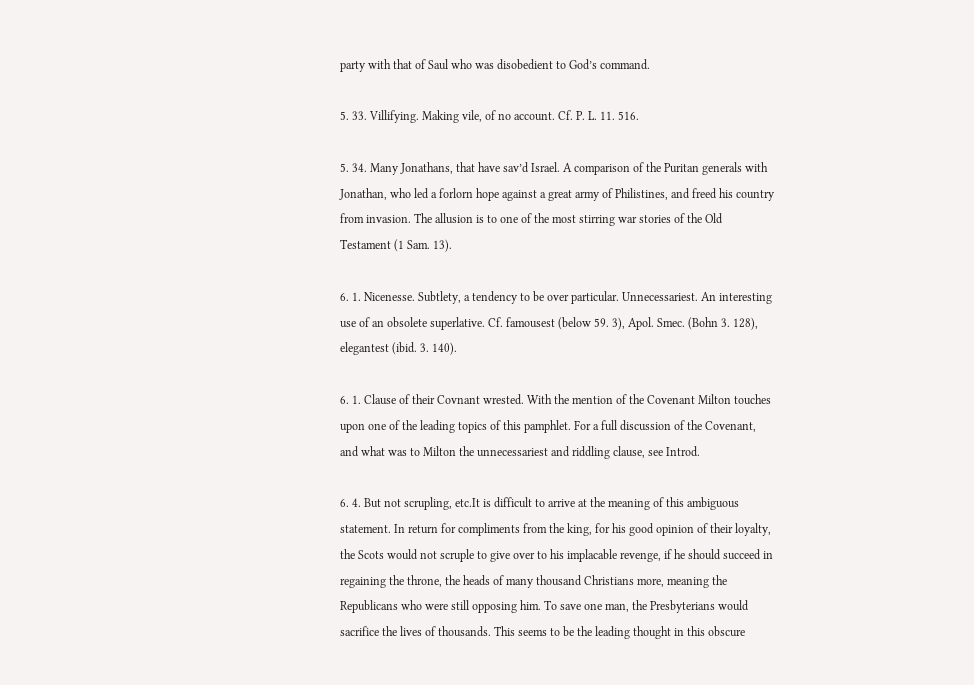party with that of Saul who was disobedient to God’s command.

5. 33. Villifying. Making vile, of no account. Cf. P. L. 11. 516.

5. 34. Many Jonathans, that have sav’d Israel. A comparison of the Puritan generals with Jonathan, who led a forlorn hope against a great army of Philistines, and freed his country from invasion. The allusion is to one of the most stirring war stories of the Old Testament (1 Sam. 13).

6. 1. Nicenesse. Subtlety, a tendency to be over particular. Unnecessariest. An interesting use of an obsolete superlative. Cf. famousest (below 59. 3), Apol. Smec. (Bohn 3. 128), elegantest (ibid. 3. 140).

6. 1. Clause of their Covnant wrested. With the mention of the Covenant Milton touches upon one of the leading topics of this pamphlet. For a full discussion of the Covenant, and what was to Milton the unnecessariest and riddling clause, see Introd.

6. 4. But not scrupling, etc.It is difficult to arrive at the meaning of this ambiguous statement. In return for compliments from the king, for his good opinion of their loyalty, the Scots would not scruple to give over to his implacable revenge, if he should succeed in regaining the throne, the heads of many thousand Christians more, meaning the Republicans who were still opposing him. To save one man, the Presbyterians would sacrifice the lives of thousands. This seems to be the leading thought in this obscure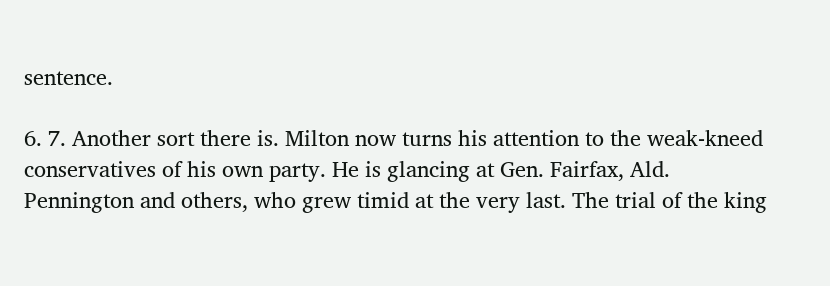sentence.

6. 7. Another sort there is. Milton now turns his attention to the weak-kneed conservatives of his own party. He is glancing at Gen. Fairfax, Ald. Pennington and others, who grew timid at the very last. The trial of the king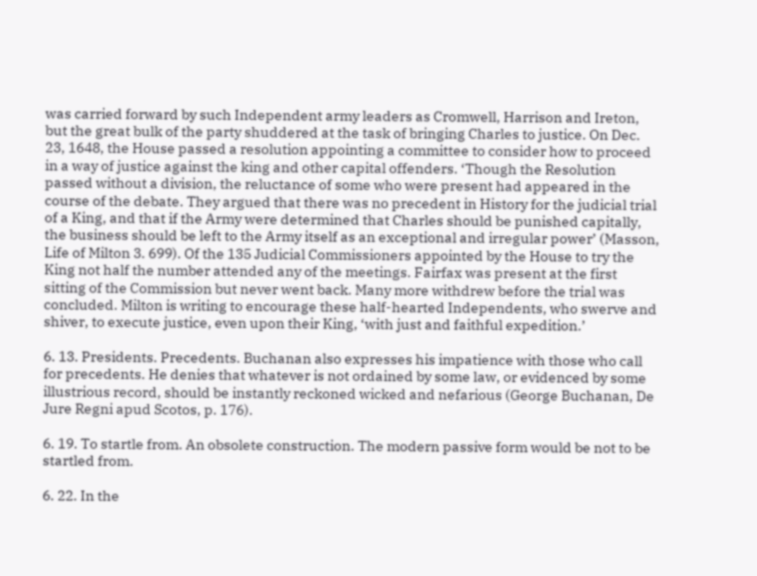was carried forward by such Independent army leaders as Cromwell, Harrison and Ireton, but the great bulk of the party shuddered at the task of bringing Charles to justice. On Dec. 23, 1648, the House passed a resolution appointing a committee to consider how to proceed in a way of justice against the king and other capital offenders. ‘Though the Resolution passed without a division, the reluctance of some who were present had appeared in the course of the debate. They argued that there was no precedent in History for the judicial trial of a King, and that if the Army were determined that Charles should be punished capitally, the business should be left to the Army itself as an exceptional and irregular power’ (Masson, Life of Milton 3. 699). Of the 135 Judicial Commissioners appointed by the House to try the King not half the number attended any of the meetings. Fairfax was present at the first sitting of the Commission but never went back. Many more withdrew before the trial was concluded. Milton is writing to encourage these half-hearted Independents, who swerve and shiver, to execute justice, even upon their King, ‘with just and faithful expedition.’

6. 13. Presidents. Precedents. Buchanan also expresses his impatience with those who call for precedents. He denies that whatever is not ordained by some law, or evidenced by some illustrious record, should be instantly reckoned wicked and nefarious (George Buchanan, De Jure Regni apud Scotos, p. 176).

6. 19. To startle from. An obsolete construction. The modern passive form would be not to be startled from.

6. 22. In the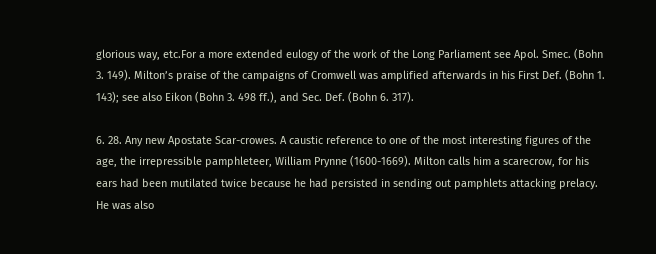glorious way, etc.For a more extended eulogy of the work of the Long Parliament see Apol. Smec. (Bohn 3. 149). Milton’s praise of the campaigns of Cromwell was amplified afterwards in his First Def. (Bohn 1. 143); see also Eikon (Bohn 3. 498 ff.), and Sec. Def. (Bohn 6. 317).

6. 28. Any new Apostate Scar-crowes. A caustic reference to one of the most interesting figures of the age, the irrepressible pamphleteer, William Prynne (1600-1669). Milton calls him a scarecrow, for his ears had been mutilated twice because he had persisted in sending out pamphlets attacking prelacy. He was also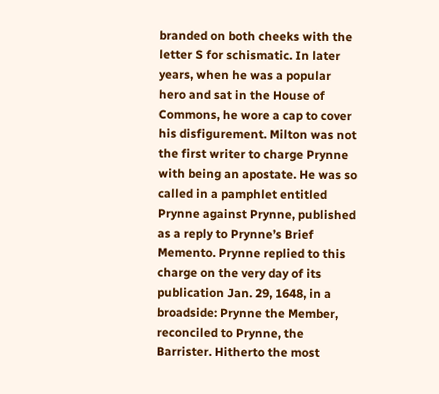branded on both cheeks with the letter S for schismatic. In later years, when he was a popular hero and sat in the House of Commons, he wore a cap to cover his disfigurement. Milton was not the first writer to charge Prynne with being an apostate. He was so called in a pamphlet entitled Prynne against Prynne, published as a reply to Prynne’s Brief Memento. Prynne replied to this charge on the very day of its publication Jan. 29, 1648, in a broadside: Prynne the Member, reconciled to Prynne, the Barrister. Hitherto the most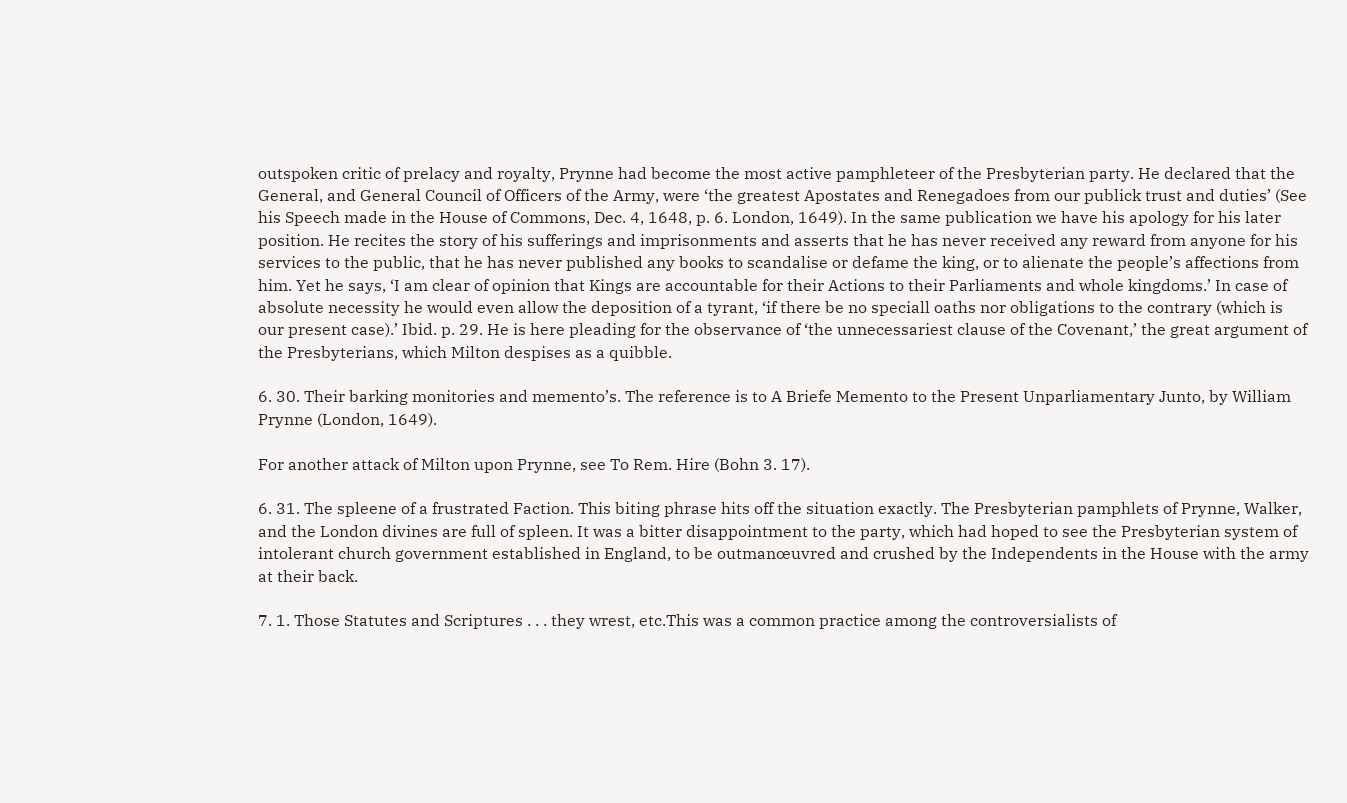outspoken critic of prelacy and royalty, Prynne had become the most active pamphleteer of the Presbyterian party. He declared that the General, and General Council of Officers of the Army, were ‘the greatest Apostates and Renegadoes from our publick trust and duties’ (See his Speech made in the House of Commons, Dec. 4, 1648, p. 6. London, 1649). In the same publication we have his apology for his later position. He recites the story of his sufferings and imprisonments and asserts that he has never received any reward from anyone for his services to the public, that he has never published any books to scandalise or defame the king, or to alienate the people’s affections from him. Yet he says, ‘I am clear of opinion that Kings are accountable for their Actions to their Parliaments and whole kingdoms.’ In case of absolute necessity he would even allow the deposition of a tyrant, ‘if there be no speciall oaths nor obligations to the contrary (which is our present case).’ Ibid. p. 29. He is here pleading for the observance of ‘the unnecessariest clause of the Covenant,’ the great argument of the Presbyterians, which Milton despises as a quibble.

6. 30. Their barking monitories and memento’s. The reference is to A Briefe Memento to the Present Unparliamentary Junto, by William Prynne (London, 1649).

For another attack of Milton upon Prynne, see To Rem. Hire (Bohn 3. 17).

6. 31. The spleene of a frustrated Faction. This biting phrase hits off the situation exactly. The Presbyterian pamphlets of Prynne, Walker, and the London divines are full of spleen. It was a bitter disappointment to the party, which had hoped to see the Presbyterian system of intolerant church government established in England, to be outmanœuvred and crushed by the Independents in the House with the army at their back.

7. 1. Those Statutes and Scriptures . . . they wrest, etc.This was a common practice among the controversialists of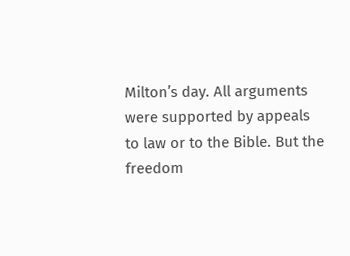Milton’s day. All arguments were supported by appeals to law or to the Bible. But the freedom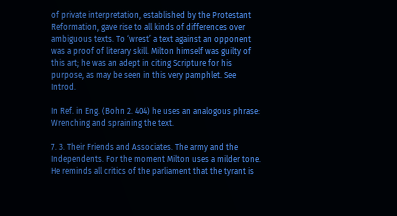of private interpretation, established by the Protestant Reformation, gave rise to all kinds of differences over ambiguous texts. To ‘wrest’ a text against an opponent was a proof of literary skill. Milton himself was guilty of this art; he was an adept in citing Scripture for his purpose, as may be seen in this very pamphlet. See Introd.

In Ref. in Eng. (Bohn 2. 404) he uses an analogous phrase: Wrenching and spraining the text.

7. 3. Their Friends and Associates. The army and the Independents. For the moment Milton uses a milder tone. He reminds all critics of the parliament that the tyrant is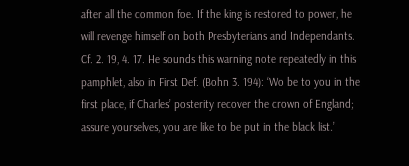after all the common foe. If the king is restored to power, he will revenge himself on both Presbyterians and Independants. Cf. 2. 19, 4. 17. He sounds this warning note repeatedly in this pamphlet, also in First Def. (Bohn 3. 194): ‘Wo be to you in the first place, if Charles’ posterity recover the crown of England; assure yourselves, you are like to be put in the black list.’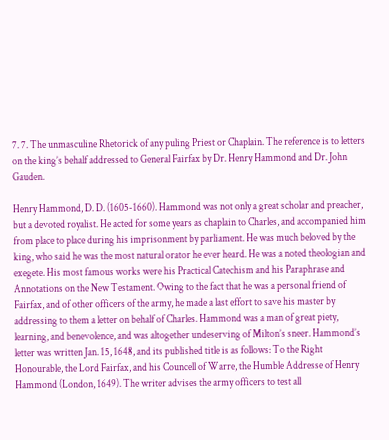7. 7. The unmasculine Rhetorick of any puling Priest or Chaplain. The reference is to letters on the king’s behalf addressed to General Fairfax by Dr. Henry Hammond and Dr. John Gauden.

Henry Hammond, D. D. (1605-1660). Hammond was not only a great scholar and preacher, but a devoted royalist. He acted for some years as chaplain to Charles, and accompanied him from place to place during his imprisonment by parliament. He was much beloved by the king, who said he was the most natural orator he ever heard. He was a noted theologian and exegete. His most famous works were his Practical Catechism and his Paraphrase and Annotations on the New Testament. Owing to the fact that he was a personal friend of Fairfax, and of other officers of the army, he made a last effort to save his master by addressing to them a letter on behalf of Charles. Hammond was a man of great piety, learning, and benevolence, and was altogether undeserving of Milton’s sneer. Hammond’s letter was written Jan. 15, 1648, and its published title is as follows: To the Right Honourable, the Lord Fairfax, and his Councell of Warre, the Humble Addresse of Henry Hammond (London, 1649). The writer advises the army officers to test all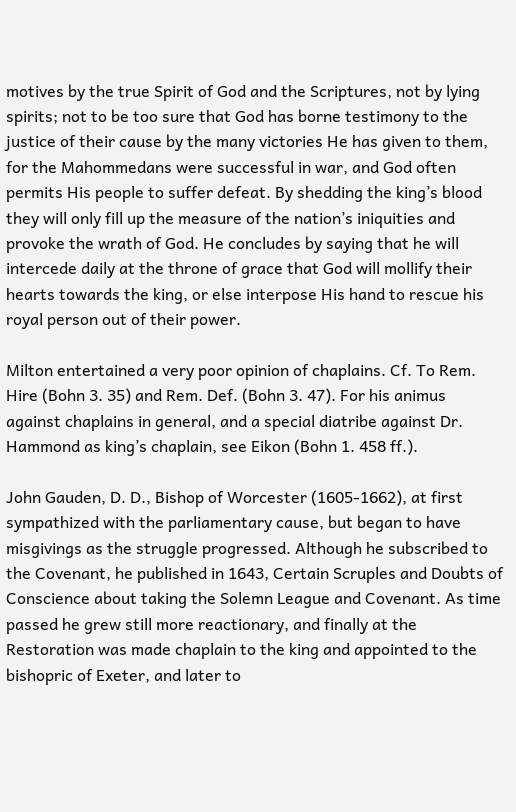motives by the true Spirit of God and the Scriptures, not by lying spirits; not to be too sure that God has borne testimony to the justice of their cause by the many victories He has given to them, for the Mahommedans were successful in war, and God often permits His people to suffer defeat. By shedding the king’s blood they will only fill up the measure of the nation’s iniquities and provoke the wrath of God. He concludes by saying that he will intercede daily at the throne of grace that God will mollify their hearts towards the king, or else interpose His hand to rescue his royal person out of their power.

Milton entertained a very poor opinion of chaplains. Cf. To Rem. Hire (Bohn 3. 35) and Rem. Def. (Bohn 3. 47). For his animus against chaplains in general, and a special diatribe against Dr. Hammond as king’s chaplain, see Eikon (Bohn 1. 458 ff.).

John Gauden, D. D., Bishop of Worcester (1605-1662), at first sympathized with the parliamentary cause, but began to have misgivings as the struggle progressed. Although he subscribed to the Covenant, he published in 1643, Certain Scruples and Doubts of Conscience about taking the Solemn League and Covenant. As time passed he grew still more reactionary, and finally at the Restoration was made chaplain to the king and appointed to the bishopric of Exeter, and later to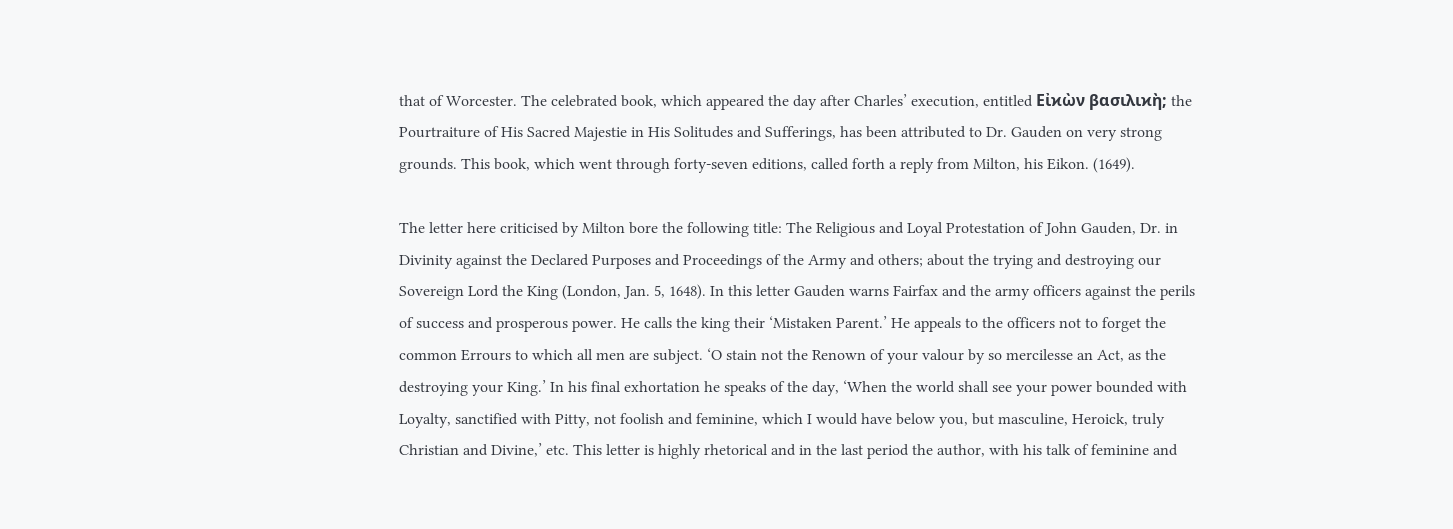that of Worcester. The celebrated book, which appeared the day after Charles’ execution, entitled Εἰϰὼν βασιλιϰὴ; the Pourtraiture of His Sacred Majestie in His Solitudes and Sufferings, has been attributed to Dr. Gauden on very strong grounds. This book, which went through forty-seven editions, called forth a reply from Milton, his Eikon. (1649).

The letter here criticised by Milton bore the following title: The Religious and Loyal Protestation of John Gauden, Dr. in Divinity against the Declared Purposes and Proceedings of the Army and others; about the trying and destroying our Sovereign Lord the King (London, Jan. 5, 1648). In this letter Gauden warns Fairfax and the army officers against the perils of success and prosperous power. He calls the king their ‘Mistaken Parent.’ He appeals to the officers not to forget the common Errours to which all men are subject. ‘O stain not the Renown of your valour by so mercilesse an Act, as the destroying your King.’ In his final exhortation he speaks of the day, ‘When the world shall see your power bounded with Loyalty, sanctified with Pitty, not foolish and feminine, which I would have below you, but masculine, Heroick, truly Christian and Divine,’ etc. This letter is highly rhetorical and in the last period the author, with his talk of feminine and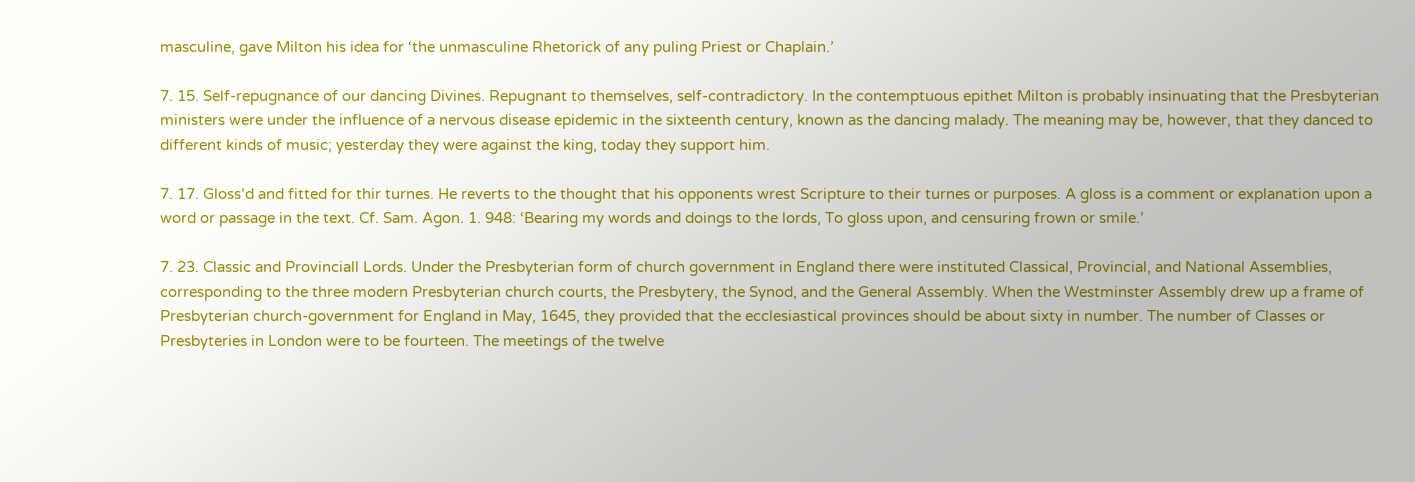masculine, gave Milton his idea for ‘the unmasculine Rhetorick of any puling Priest or Chaplain.’

7. 15. Self-repugnance of our dancing Divines. Repugnant to themselves, self-contradictory. In the contemptuous epithet Milton is probably insinuating that the Presbyterian ministers were under the influence of a nervous disease epidemic in the sixteenth century, known as the dancing malady. The meaning may be, however, that they danced to different kinds of music; yesterday they were against the king, today they support him.

7. 17. Gloss’d and fitted for thir turnes. He reverts to the thought that his opponents wrest Scripture to their turnes or purposes. A gloss is a comment or explanation upon a word or passage in the text. Cf. Sam. Agon. 1. 948: ‘Bearing my words and doings to the lords, To gloss upon, and censuring frown or smile.’

7. 23. Classic and Provinciall Lords. Under the Presbyterian form of church government in England there were instituted Classical, Provincial, and National Assemblies, corresponding to the three modern Presbyterian church courts, the Presbytery, the Synod, and the General Assembly. When the Westminster Assembly drew up a frame of Presbyterian church-government for England in May, 1645, they provided that the ecclesiastical provinces should be about sixty in number. The number of Classes or Presbyteries in London were to be fourteen. The meetings of the twelve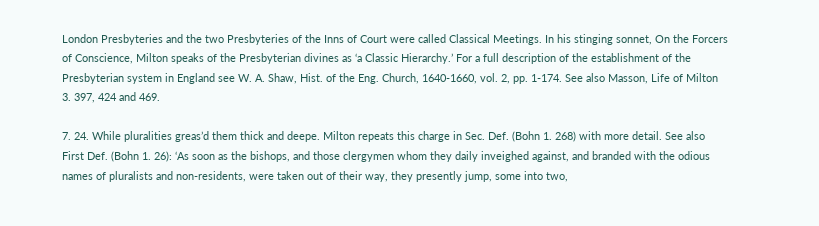London Presbyteries and the two Presbyteries of the Inns of Court were called Classical Meetings. In his stinging sonnet, On the Forcers of Conscience, Milton speaks of the Presbyterian divines as ‘a Classic Hierarchy.’ For a full description of the establishment of the Presbyterian system in England see W. A. Shaw, Hist. of the Eng. Church, 1640-1660, vol. 2, pp. 1-174. See also Masson, Life of Milton 3. 397, 424 and 469.

7. 24. While pluralities greas’d them thick and deepe. Milton repeats this charge in Sec. Def. (Bohn 1. 268) with more detail. See also First Def. (Bohn 1. 26): ‘As soon as the bishops, and those clergymen whom they daily inveighed against, and branded with the odious names of pluralists and non-residents, were taken out of their way, they presently jump, some into two,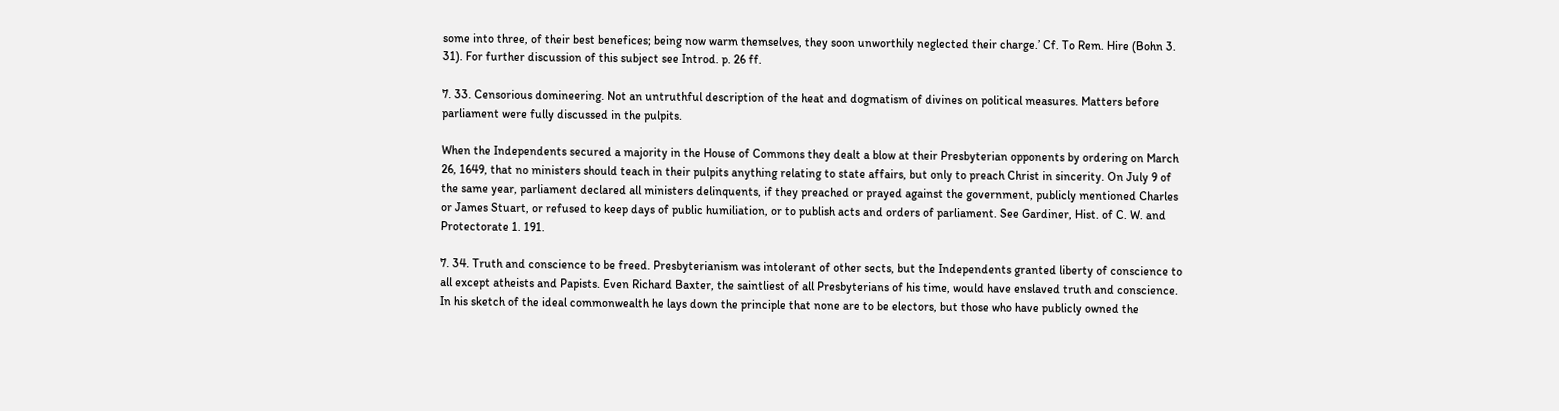some into three, of their best benefices; being now warm themselves, they soon unworthily neglected their charge.’ Cf. To Rem. Hire (Bohn 3. 31). For further discussion of this subject see Introd. p. 26 ff.

7. 33. Censorious domineering. Not an untruthful description of the heat and dogmatism of divines on political measures. Matters before parliament were fully discussed in the pulpits.

When the Independents secured a majority in the House of Commons they dealt a blow at their Presbyterian opponents by ordering on March 26, 1649, that no ministers should teach in their pulpits anything relating to state affairs, but only to preach Christ in sincerity. On July 9 of the same year, parliament declared all ministers delinquents, if they preached or prayed against the government, publicly mentioned Charles or James Stuart, or refused to keep days of public humiliation, or to publish acts and orders of parliament. See Gardiner, Hist. of C. W. and Protectorate 1. 191.

7. 34. Truth and conscience to be freed. Presbyterianism was intolerant of other sects, but the Independents granted liberty of conscience to all except atheists and Papists. Even Richard Baxter, the saintliest of all Presbyterians of his time, would have enslaved truth and conscience. In his sketch of the ideal commonwealth he lays down the principle that none are to be electors, but those who have publicly owned the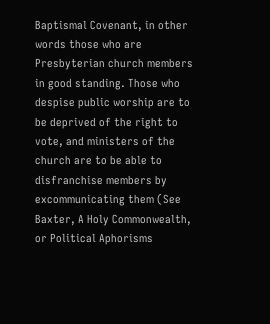Baptismal Covenant, in other words those who are Presbyterian church members in good standing. Those who despise public worship are to be deprived of the right to vote, and ministers of the church are to be able to disfranchise members by excommunicating them (See Baxter, A Holy Commonwealth, or Political Aphorisms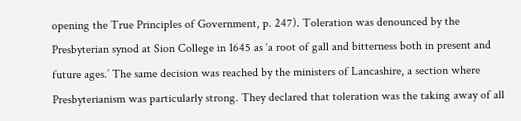opening the True Principles of Government, p. 247). Toleration was denounced by the Presbyterian synod at Sion College in 1645 as ‘a root of gall and bitterness both in present and future ages.’ The same decision was reached by the ministers of Lancashire, a section where Presbyterianism was particularly strong. They declared that toleration was the taking away of all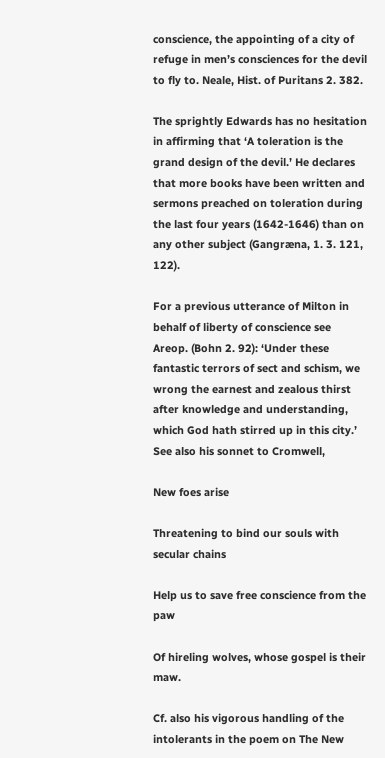conscience, the appointing of a city of refuge in men’s consciences for the devil to fly to. Neale, Hist. of Puritans 2. 382.

The sprightly Edwards has no hesitation in affirming that ‘A toleration is the grand design of the devil.’ He declares that more books have been written and sermons preached on toleration during the last four years (1642-1646) than on any other subject (Gangræna, 1. 3. 121, 122).

For a previous utterance of Milton in behalf of liberty of conscience see Areop. (Bohn 2. 92): ‘Under these fantastic terrors of sect and schism, we wrong the earnest and zealous thirst after knowledge and understanding, which God hath stirred up in this city.’ See also his sonnet to Cromwell,

New foes arise

Threatening to bind our souls with secular chains

Help us to save free conscience from the paw

Of hireling wolves, whose gospel is their maw.

Cf. also his vigorous handling of the intolerants in the poem on The New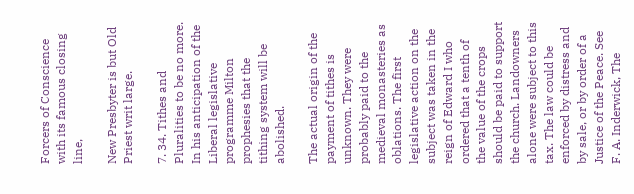Forcers of Conscience with its famous closing line,

New Presbyter is but Old Priest writ large.

7. 34. Tithes and Pluralities to be no more. In his anticipation of the Liberal legislative programme Milton prophesies that the tithing system will be abolished.

The actual origin of the payment of tithes is unknown. They were probably paid to the medieval monasteries as oblations. The first legislative action on the subject was taken in the reign of Edward I who ordered that a tenth of the value of the crops should be paid to support the church. Landowners alone were subject to this tax. The law could be enforced by distress and by sale, or by order of a Justice of the Peace. See F. A. Inderwick, The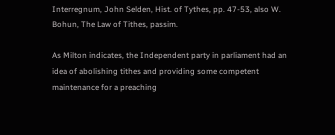Interregnum, John Selden, Hist. of Tythes, pp. 47-53, also W. Bohun, The Law of Tithes, passim.

As Milton indicates, the Independent party in parliament had an idea of abolishing tithes and providing some competent maintenance for a preaching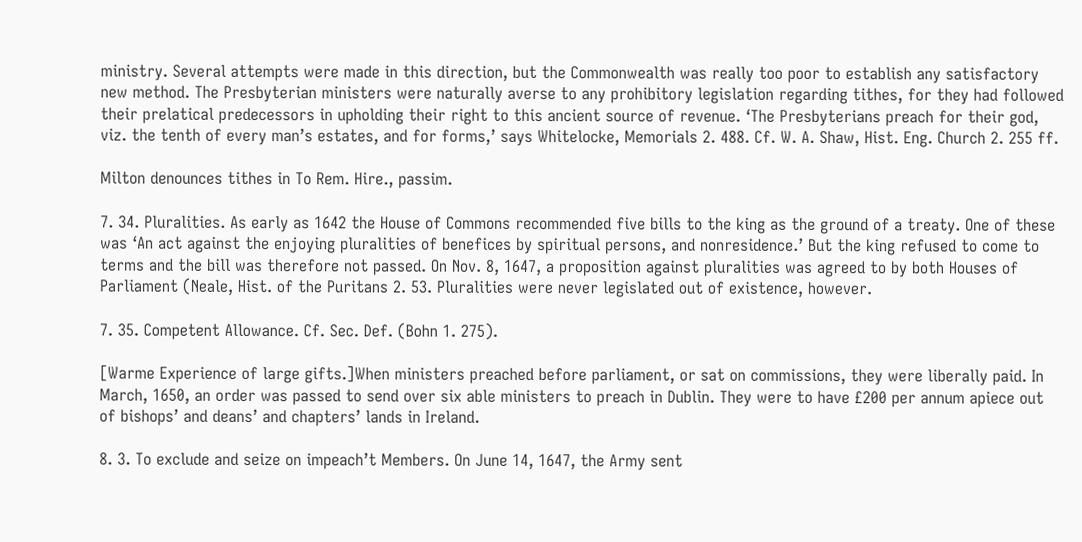ministry. Several attempts were made in this direction, but the Commonwealth was really too poor to establish any satisfactory new method. The Presbyterian ministers were naturally averse to any prohibitory legislation regarding tithes, for they had followed their prelatical predecessors in upholding their right to this ancient source of revenue. ‘The Presbyterians preach for their god, viz. the tenth of every man’s estates, and for forms,’ says Whitelocke, Memorials 2. 488. Cf. W. A. Shaw, Hist. Eng. Church 2. 255 ff.

Milton denounces tithes in To Rem. Hire., passim.

7. 34. Pluralities. As early as 1642 the House of Commons recommended five bills to the king as the ground of a treaty. One of these was ‘An act against the enjoying pluralities of benefices by spiritual persons, and nonresidence.’ But the king refused to come to terms and the bill was therefore not passed. On Nov. 8, 1647, a proposition against pluralities was agreed to by both Houses of Parliament (Neale, Hist. of the Puritans 2. 53. Pluralities were never legislated out of existence, however.

7. 35. Competent Allowance. Cf. Sec. Def. (Bohn 1. 275).

[Warme Experience of large gifts.]When ministers preached before parliament, or sat on commissions, they were liberally paid. In March, 1650, an order was passed to send over six able ministers to preach in Dublin. They were to have £200 per annum apiece out of bishops’ and deans’ and chapters’ lands in Ireland.

8. 3. To exclude and seize on impeach’t Members. On June 14, 1647, the Army sent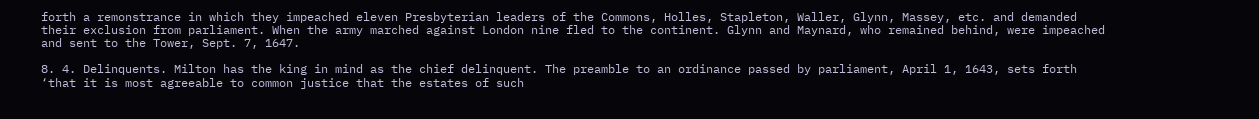forth a remonstrance in which they impeached eleven Presbyterian leaders of the Commons, Holles, Stapleton, Waller, Glynn, Massey, etc. and demanded their exclusion from parliament. When the army marched against London nine fled to the continent. Glynn and Maynard, who remained behind, were impeached and sent to the Tower, Sept. 7, 1647.

8. 4. Delinquents. Milton has the king in mind as the chief delinquent. The preamble to an ordinance passed by parliament, April 1, 1643, sets forth ‘that it is most agreeable to common justice that the estates of such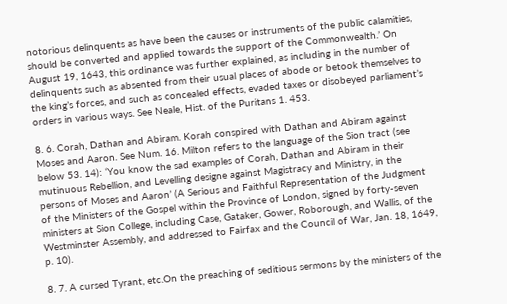notorious delinquents as have been the causes or instruments of the public calamities, should be converted and applied towards the support of the Commonwealth.’ On August 19, 1643, this ordinance was further explained, as including in the number of delinquents such as absented from their usual places of abode or betook themselves to the king’s forces, and such as concealed effects, evaded taxes or disobeyed parliament’s orders in various ways. See Neale, Hist. of the Puritans 1. 453.

8. 6. Corah, Dathan and Abiram. Korah conspired with Dathan and Abiram against Moses and Aaron. See Num. 16. Milton refers to the language of the Sion tract (see below 53. 14): ‘You know the sad examples of Corah, Dathan and Abiram in their mutinuous Rebellion, and Levelling designe against Magistracy and Ministry, in the persons of Moses and Aaron’ (A Serious and Faithful Representation of the Judgment of the Ministers of the Gospel within the Province of London, signed by forty-seven ministers at Sion College, including Case, Gataker, Gower, Roborough, and Wallis, of the Westminster Assembly, and addressed to Fairfax and the Council of War, Jan. 18, 1649, p. 10).

8. 7. A cursed Tyrant, etc.On the preaching of seditious sermons by the ministers of the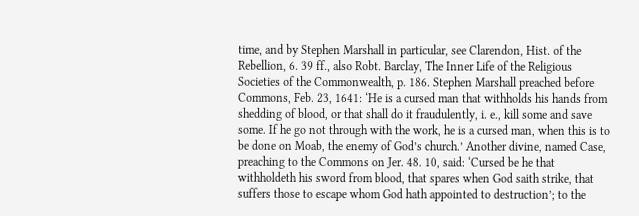time, and by Stephen Marshall in particular, see Clarendon, Hist. of the Rebellion, 6. 39 ff., also Robt. Barclay, The Inner Life of the Religious Societies of the Commonwealth, p. 186. Stephen Marshall preached before Commons, Feb. 23, 1641: ‘He is a cursed man that withholds his hands from shedding of blood, or that shall do it fraudulently, i. e., kill some and save some. If he go not through with the work, he is a cursed man, when this is to be done on Moab, the enemy of God’s church.’ Another divine, named Case, preaching to the Commons on Jer. 48. 10, said: ‘Cursed be he that withholdeth his sword from blood, that spares when God saith strike, that suffers those to escape whom God hath appointed to destruction’; to the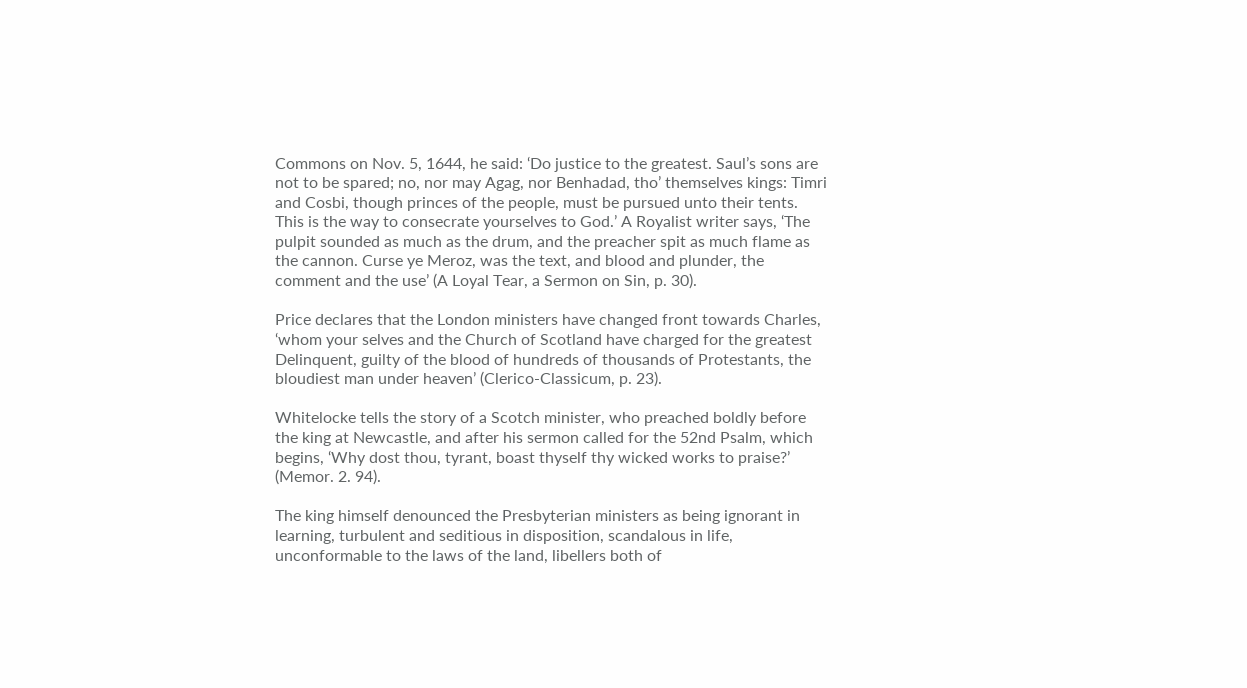Commons on Nov. 5, 1644, he said: ‘Do justice to the greatest. Saul’s sons are not to be spared; no, nor may Agag, nor Benhadad, tho’ themselves kings: Timri and Cosbi, though princes of the people, must be pursued unto their tents. This is the way to consecrate yourselves to God.’ A Royalist writer says, ‘The pulpit sounded as much as the drum, and the preacher spit as much flame as the cannon. Curse ye Meroz, was the text, and blood and plunder, the comment and the use’ (A Loyal Tear, a Sermon on Sin, p. 30).

Price declares that the London ministers have changed front towards Charles, ‘whom your selves and the Church of Scotland have charged for the greatest Delinquent, guilty of the blood of hundreds of thousands of Protestants, the bloudiest man under heaven’ (Clerico-Classicum, p. 23).

Whitelocke tells the story of a Scotch minister, who preached boldly before the king at Newcastle, and after his sermon called for the 52nd Psalm, which begins, ‘Why dost thou, tyrant, boast thyself thy wicked works to praise?’ (Memor. 2. 94).

The king himself denounced the Presbyterian ministers as being ignorant in learning, turbulent and seditious in disposition, scandalous in life, unconformable to the laws of the land, libellers both of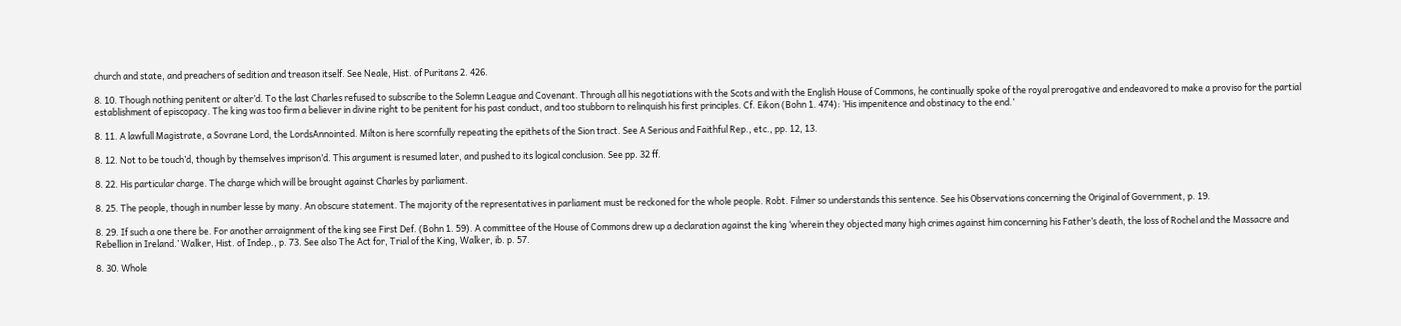church and state, and preachers of sedition and treason itself. See Neale, Hist. of Puritans 2. 426.

8. 10. Though nothing penitent or alter’d. To the last Charles refused to subscribe to the Solemn League and Covenant. Through all his negotiations with the Scots and with the English House of Commons, he continually spoke of the royal prerogative and endeavored to make a proviso for the partial establishment of episcopacy. The king was too firm a believer in divine right to be penitent for his past conduct, and too stubborn to relinquish his first principles. Cf. Eikon (Bohn 1. 474): ‘His impenitence and obstinacy to the end.’

8. 11. A lawfull Magistrate, a Sovrane Lord, the LordsAnnointed. Milton is here scornfully repeating the epithets of the Sion tract. See A Serious and Faithful Rep., etc., pp. 12, 13.

8. 12. Not to be touch’d, though by themselves imprison’d. This argument is resumed later, and pushed to its logical conclusion. See pp. 32 ff.

8. 22. His particular charge. The charge which will be brought against Charles by parliament.

8. 25. The people, though in number lesse by many. An obscure statement. The majority of the representatives in parliament must be reckoned for the whole people. Robt. Filmer so understands this sentence. See his Observations concerning the Original of Government, p. 19.

8. 29. If such a one there be. For another arraignment of the king see First Def. (Bohn 1. 59). A committee of the House of Commons drew up a declaration against the king ‘wherein they objected many high crimes against him concerning his Father’s death, the loss of Rochel and the Massacre and Rebellion in Ireland.’ Walker, Hist. of Indep., p. 73. See also The Act for, Trial of the King, Walker, ib. p. 57.

8. 30. Whole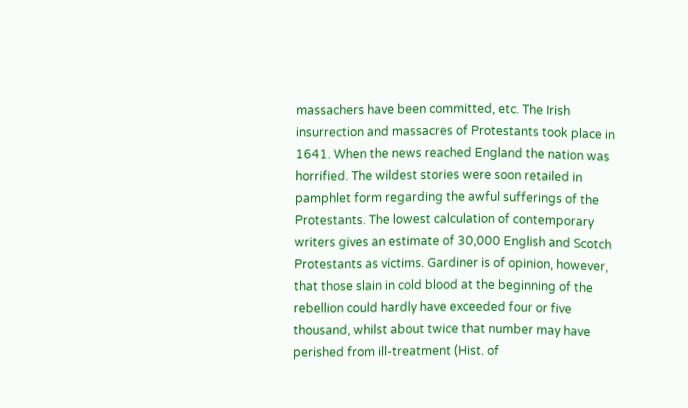massachers have been committed, etc. The Irish insurrection and massacres of Protestants took place in 1641. When the news reached England the nation was horrified. The wildest stories were soon retailed in pamphlet form regarding the awful sufferings of the Protestants. The lowest calculation of contemporary writers gives an estimate of 30,000 English and Scotch Protestants as victims. Gardiner is of opinion, however, that those slain in cold blood at the beginning of the rebellion could hardly have exceeded four or five thousand, whilst about twice that number may have perished from ill-treatment (Hist. of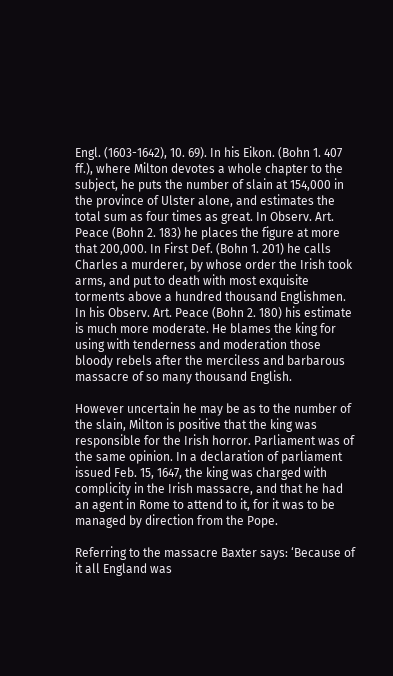Engl. (1603-1642), 10. 69). In his Eikon. (Bohn 1. 407 ff.), where Milton devotes a whole chapter to the subject, he puts the number of slain at 154,000 in the province of Ulster alone, and estimates the total sum as four times as great. In Observ. Art. Peace (Bohn 2. 183) he places the figure at more that 200,000. In First Def. (Bohn 1. 201) he calls Charles a murderer, by whose order the Irish took arms, and put to death with most exquisite torments above a hundred thousand Englishmen. In his Observ. Art. Peace (Bohn 2. 180) his estimate is much more moderate. He blames the king for using with tenderness and moderation those bloody rebels after the merciless and barbarous massacre of so many thousand English.

However uncertain he may be as to the number of the slain, Milton is positive that the king was responsible for the Irish horror. Parliament was of the same opinion. In a declaration of parliament issued Feb. 15, 1647, the king was charged with complicity in the Irish massacre, and that he had an agent in Rome to attend to it, for it was to be managed by direction from the Pope.

Referring to the massacre Baxter says: ‘Because of it all England was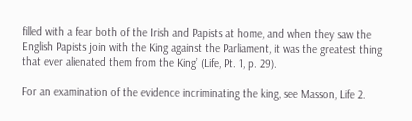filled with a fear both of the Irish and Papists at home, and when they saw the English Papists join with the King against the Parliament, it was the greatest thing that ever alienated them from the King’ (Life, Pt. 1, p. 29).

For an examination of the evidence incriminating the king, see Masson, Life 2.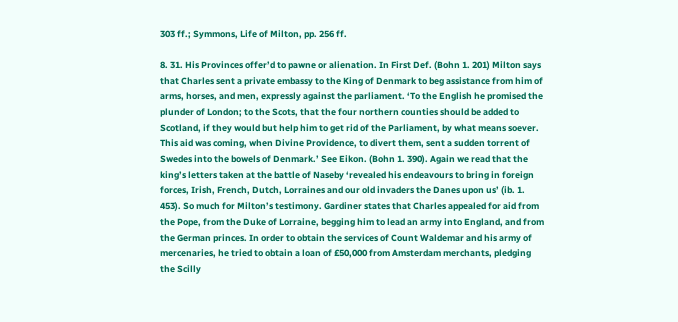303 ff.; Symmons, Life of Milton, pp. 256 ff.

8. 31. His Provinces offer’d to pawne or alienation. In First Def. (Bohn 1. 201) Milton says that Charles sent a private embassy to the King of Denmark to beg assistance from him of arms, horses, and men, expressly against the parliament. ‘To the English he promised the plunder of London; to the Scots, that the four northern counties should be added to Scotland, if they would but help him to get rid of the Parliament, by what means soever. This aid was coming, when Divine Providence, to divert them, sent a sudden torrent of Swedes into the bowels of Denmark.’ See Eikon. (Bohn 1. 390). Again we read that the king’s letters taken at the battle of Naseby ‘revealed his endeavours to bring in foreign forces, Irish, French, Dutch, Lorraines and our old invaders the Danes upon us’ (ib. 1. 453). So much for Milton’s testimony. Gardiner states that Charles appealed for aid from the Pope, from the Duke of Lorraine, begging him to lead an army into England, and from the German princes. In order to obtain the services of Count Waldemar and his army of mercenaries, he tried to obtain a loan of £50,000 from Amsterdam merchants, pledging the Scilly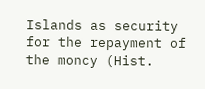Islands as security for the repayment of the moncy (Hist.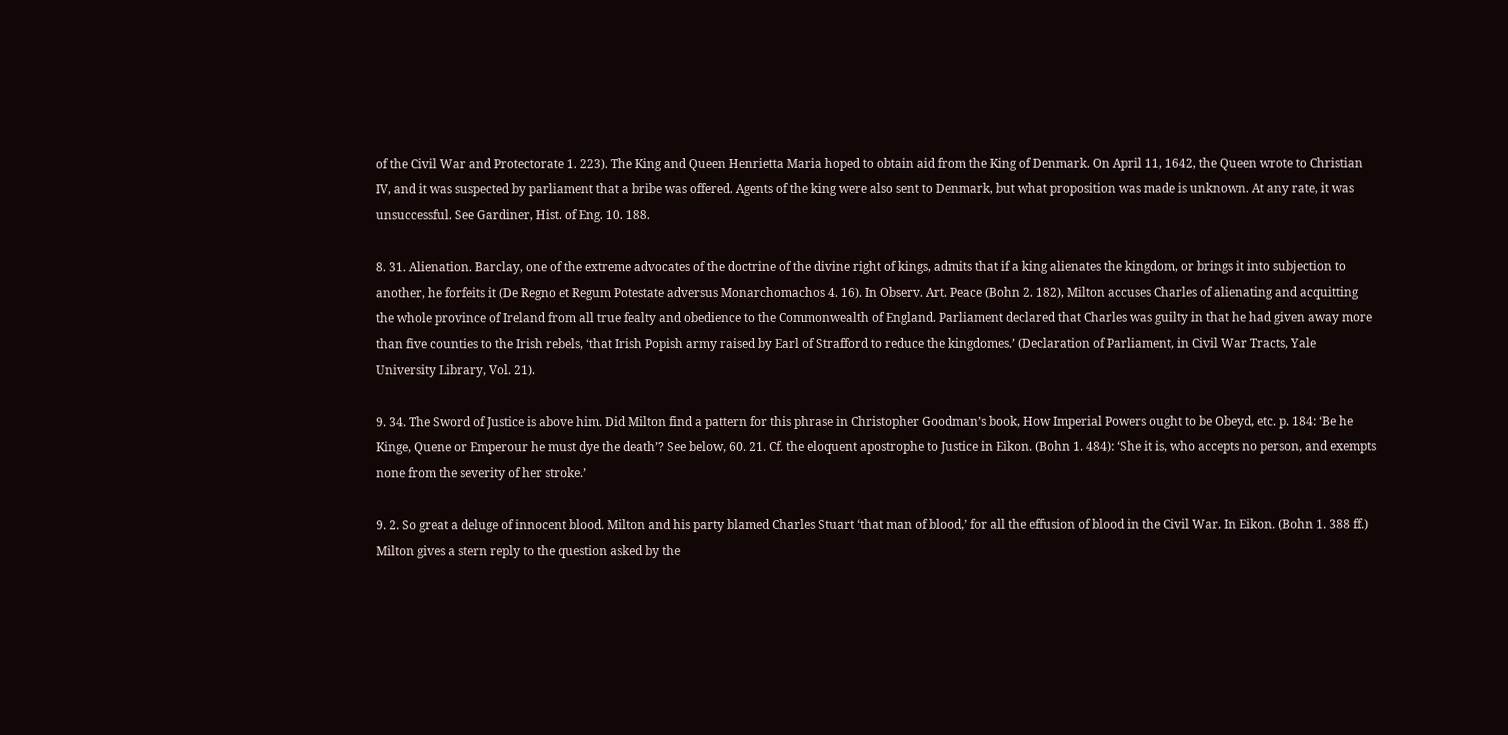of the Civil War and Protectorate 1. 223). The King and Queen Henrietta Maria hoped to obtain aid from the King of Denmark. On April 11, 1642, the Queen wrote to Christian IV, and it was suspected by parliament that a bribe was offered. Agents of the king were also sent to Denmark, but what proposition was made is unknown. At any rate, it was unsuccessful. See Gardiner, Hist. of Eng. 10. 188.

8. 31. Alienation. Barclay, one of the extreme advocates of the doctrine of the divine right of kings, admits that if a king alienates the kingdom, or brings it into subjection to another, he forfeits it (De Regno et Regum Potestate adversus Monarchomachos 4. 16). In Observ. Art. Peace (Bohn 2. 182), Milton accuses Charles of alienating and acquitting the whole province of Ireland from all true fealty and obedience to the Commonwealth of England. Parliament declared that Charles was guilty in that he had given away more than five counties to the Irish rebels, ‘that Irish Popish army raised by Earl of Strafford to reduce the kingdomes.’ (Declaration of Parliament, in Civil War Tracts, Yale University Library, Vol. 21).

9. 34. The Sword of Justice is above him. Did Milton find a pattern for this phrase in Christopher Goodman’s book, How Imperial Powers ought to be Obeyd, etc. p. 184: ‘Be he Kinge, Quene or Emperour he must dye the death’? See below, 60. 21. Cf. the eloquent apostrophe to Justice in Eikon. (Bohn 1. 484): ‘She it is, who accepts no person, and exempts none from the severity of her stroke.’

9. 2. So great a deluge of innocent blood. Milton and his party blamed Charles Stuart ‘that man of blood,’ for all the effusion of blood in the Civil War. In Eikon. (Bohn 1. 388 ff.) Milton gives a stern reply to the question asked by the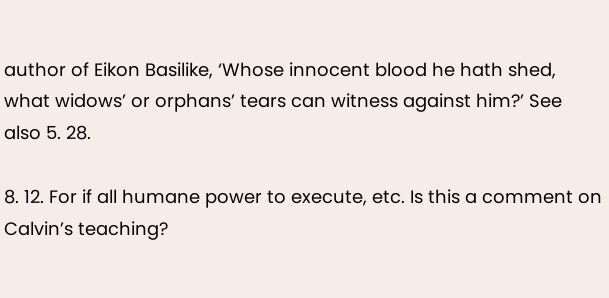author of Eikon Basilike, ‘Whose innocent blood he hath shed, what widows’ or orphans’ tears can witness against him?’ See also 5. 28.

8. 12. For if all humane power to execute, etc. Is this a comment on Calvin’s teaching?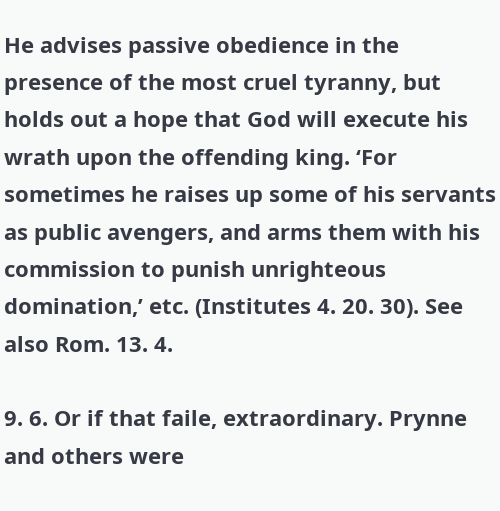He advises passive obedience in the presence of the most cruel tyranny, but holds out a hope that God will execute his wrath upon the offending king. ‘For sometimes he raises up some of his servants as public avengers, and arms them with his commission to punish unrighteous domination,’ etc. (Institutes 4. 20. 30). See also Rom. 13. 4.

9. 6. Or if that faile, extraordinary. Prynne and others were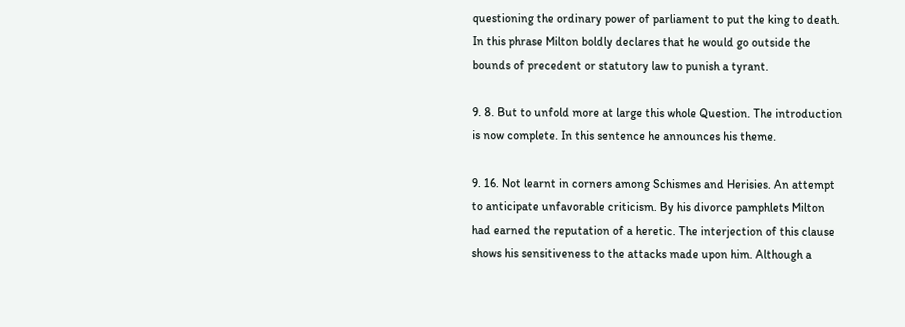questioning the ordinary power of parliament to put the king to death. In this phrase Milton boldly declares that he would go outside the bounds of precedent or statutory law to punish a tyrant.

9. 8. But to unfold more at large this whole Question. The introduction is now complete. In this sentence he announces his theme.

9. 16. Not learnt in corners among Schismes and Herisies. An attempt to anticipate unfavorable criticism. By his divorce pamphlets Milton had earned the reputation of a heretic. The interjection of this clause shows his sensitiveness to the attacks made upon him. Although a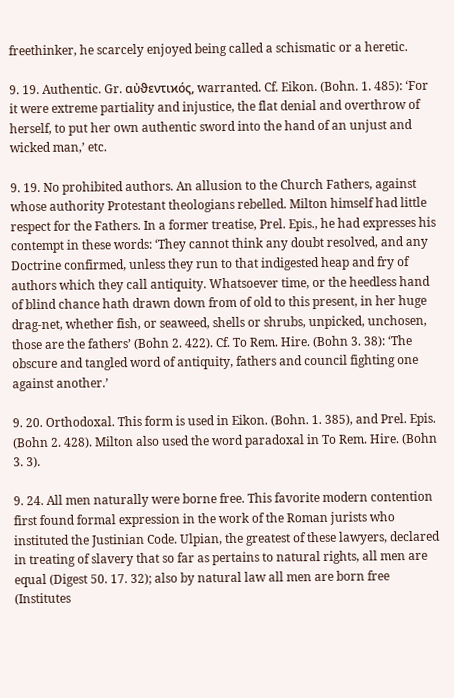freethinker, he scarcely enjoyed being called a schismatic or a heretic.

9. 19. Authentic. Gr. αὐϑεντιϰός, warranted. Cf. Eikon. (Bohn. 1. 485): ‘For it were extreme partiality and injustice, the flat denial and overthrow of herself, to put her own authentic sword into the hand of an unjust and wicked man,’ etc.

9. 19. No prohibited authors. An allusion to the Church Fathers, against whose authority Protestant theologians rebelled. Milton himself had little respect for the Fathers. In a former treatise, Prel. Epis., he had expresses his contempt in these words: ‘They cannot think any doubt resolved, and any Doctrine confirmed, unless they run to that indigested heap and fry of authors which they call antiquity. Whatsoever time, or the heedless hand of blind chance hath drawn down from of old to this present, in her huge drag-net, whether fish, or seaweed, shells or shrubs, unpicked, unchosen, those are the fathers’ (Bohn 2. 422). Cf. To Rem. Hire. (Bohn 3. 38): ‘The obscure and tangled word of antiquity, fathers and council fighting one against another.’

9. 20. Orthodoxal. This form is used in Eikon. (Bohn. 1. 385), and Prel. Epis. (Bohn 2. 428). Milton also used the word paradoxal in To Rem. Hire. (Bohn 3. 3).

9. 24. All men naturally were borne free. This favorite modern contention first found formal expression in the work of the Roman jurists who instituted the Justinian Code. Ulpian, the greatest of these lawyers, declared in treating of slavery that so far as pertains to natural rights, all men are equal (Digest 50. 17. 32); also by natural law all men are born free (Institutes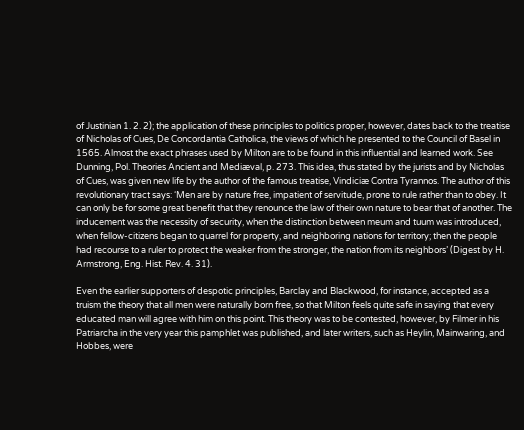of Justinian 1. 2. 2); the application of these principles to politics proper, however, dates back to the treatise of Nicholas of Cues, De Concordantia Catholica, the views of which he presented to the Council of Basel in 1565. Almost the exact phrases used by Milton are to be found in this influential and learned work. See Dunning, Pol. Theories Ancient and Mediæval, p. 273. This idea, thus stated by the jurists and by Nicholas of Cues, was given new life by the author of the famous treatise, Vindiciæ Contra Tyrannos. The author of this revolutionary tract says: ‘Men are by nature free, impatient of servitude, prone to rule rather than to obey. It can only be for some great benefit that they renounce the law of their own nature to bear that of another. The inducement was the necessity of security, when the distinction between meum and tuum was introduced, when fellow-citizens began to quarrel for property, and neighboring nations for territory; then the people had recourse to a ruler to protect the weaker from the stronger, the nation from its neighbors’ (Digest by H. Armstrong, Eng. Hist. Rev. 4. 31).

Even the earlier supporters of despotic principles, Barclay and Blackwood, for instance, accepted as a truism the theory that all men were naturally born free, so that Milton feels quite safe in saying that every educated man will agree with him on this point. This theory was to be contested, however, by Filmer in his Patriarcha in the very year this pamphlet was published, and later writers, such as Heylin, Mainwaring, and Hobbes, were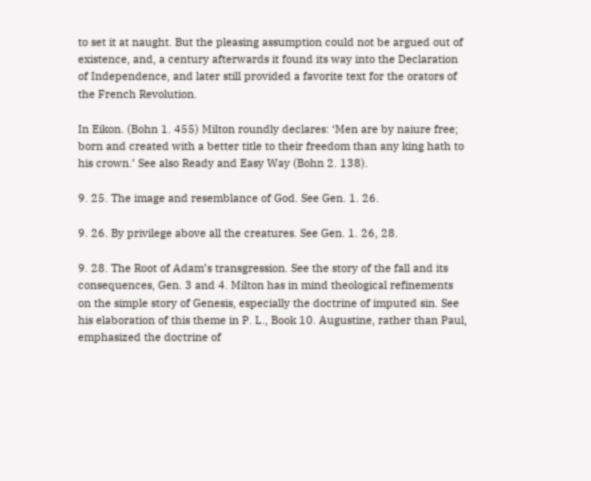to set it at naught. But the pleasing assumption could not be argued out of existence, and, a century afterwards it found its way into the Declaration of Independence, and later still provided a favorite text for the orators of the French Revolution.

In Eikon. (Bohn 1. 455) Milton roundly declares: ‘Men are by naiure free; born and created with a better title to their freedom than any king hath to his crown.’ See also Ready and Easy Way (Bohn 2. 138).

9. 25. The image and resemblance of God. See Gen. 1. 26.

9. 26. By privilege above all the creatures. See Gen. 1. 26, 28.

9. 28. The Root of Adam’s transgression. See the story of the fall and its consequences, Gen. 3 and 4. Milton has in mind theological refinements on the simple story of Genesis, especially the doctrine of imputed sin. See his elaboration of this theme in P. L., Book 10. Augustine, rather than Paul, emphasized the doctrine of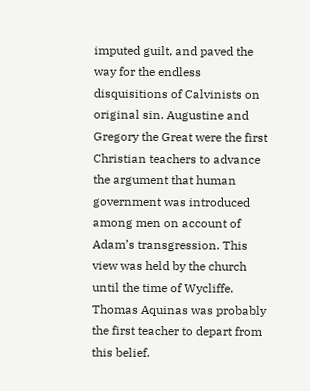imputed guilt, and paved the way for the endless disquisitions of Calvinists on original sin. Augustine and Gregory the Great were the first Christian teachers to advance the argument that human government was introduced among men on account of Adam’s transgression. This view was held by the church until the time of Wycliffe. Thomas Aquinas was probably the first teacher to depart from this belief.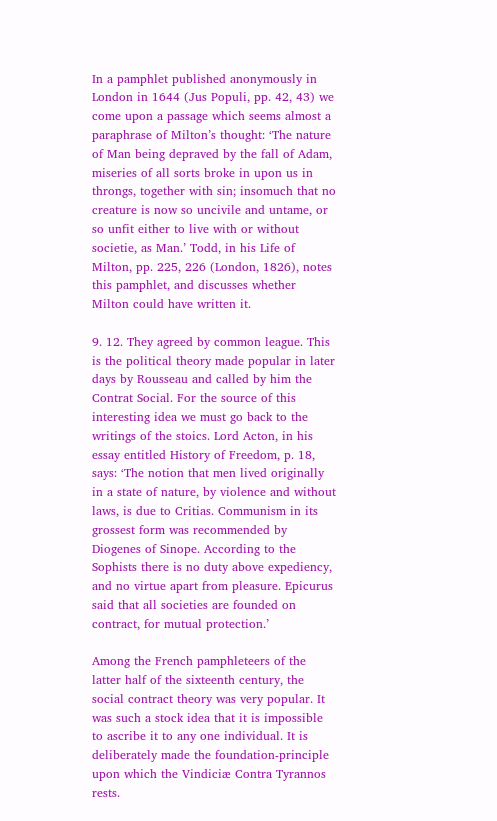In a pamphlet published anonymously in London in 1644 (Jus Populi, pp. 42, 43) we come upon a passage which seems almost a paraphrase of Milton’s thought: ‘The nature of Man being depraved by the fall of Adam, miseries of all sorts broke in upon us in throngs, together with sin; insomuch that no creature is now so uncivile and untame, or so unfit either to live with or without societie, as Man.’ Todd, in his Life of Milton, pp. 225, 226 (London, 1826), notes this pamphlet, and discusses whether Milton could have written it.

9. 12. They agreed by common league. This is the political theory made popular in later days by Rousseau and called by him the Contrat Social. For the source of this interesting idea we must go back to the writings of the stoics. Lord Acton, in his essay entitled History of Freedom, p. 18, says: ‘The notion that men lived originally in a state of nature, by violence and without laws, is due to Critias. Communism in its grossest form was recommended by Diogenes of Sinope. According to the Sophists there is no duty above expediency, and no virtue apart from pleasure. Epicurus said that all societies are founded on contract, for mutual protection.’

Among the French pamphleteers of the latter half of the sixteenth century, the social contract theory was very popular. It was such a stock idea that it is impossible to ascribe it to any one individual. It is deliberately made the foundation-principle upon which the Vindiciæ Contra Tyrannos rests.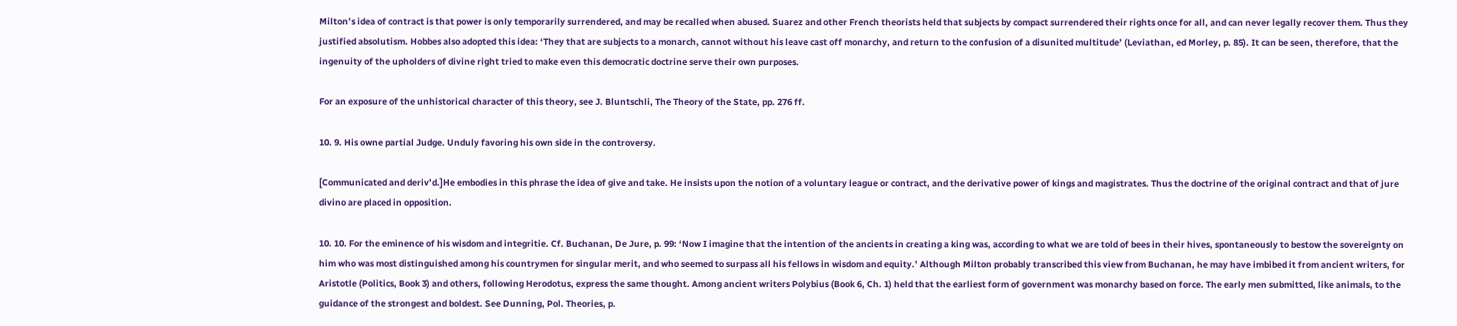Milton’s idea of contract is that power is only temporarily surrendered, and may be recalled when abused. Suarez and other French theorists held that subjects by compact surrendered their rights once for all, and can never legally recover them. Thus they justified absolutism. Hobbes also adopted this idea: ‘They that are subjects to a monarch, cannot without his leave cast off monarchy, and return to the confusion of a disunited multitude’ (Leviathan, ed Morley, p. 85). It can be seen, therefore, that the ingenuity of the upholders of divine right tried to make even this democratic doctrine serve their own purposes.

For an exposure of the unhistorical character of this theory, see J. Bluntschli, The Theory of the State, pp. 276 ff.

10. 9. His owne partial Judge. Unduly favoring his own side in the controversy.

[Communicated and deriv’d.]He embodies in this phrase the idea of give and take. He insists upon the notion of a voluntary league or contract, and the derivative power of kings and magistrates. Thus the doctrine of the original contract and that of jure divino are placed in opposition.

10. 10. For the eminence of his wisdom and integritie. Cf. Buchanan, De Jure, p. 99: ‘Now I imagine that the intention of the ancients in creating a king was, according to what we are told of bees in their hives, spontaneously to bestow the sovereignty on him who was most distinguished among his countrymen for singular merit, and who seemed to surpass all his fellows in wisdom and equity.’ Although Milton probably transcribed this view from Buchanan, he may have imbibed it from ancient writers, for Aristotle (Politics, Book 3) and others, following Herodotus, express the same thought. Among ancient writers Polybius (Book 6, Ch. 1) held that the earliest form of government was monarchy based on force. The early men submitted, like animals, to the guidance of the strongest and boldest. See Dunning, Pol. Theories, p.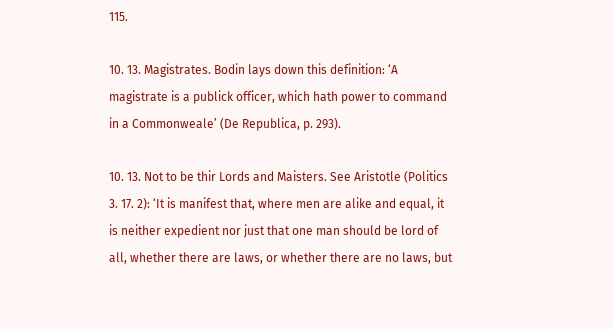115.

10. 13. Magistrates. Bodin lays down this definition: ‘A magistrate is a publick officer, which hath power to command in a Commonweale’ (De Republica, p. 293).

10. 13. Not to be thir Lords and Maisters. See Aristotle (Politics 3. 17. 2): ‘It is manifest that, where men are alike and equal, it is neither expedient nor just that one man should be lord of all, whether there are laws, or whether there are no laws, but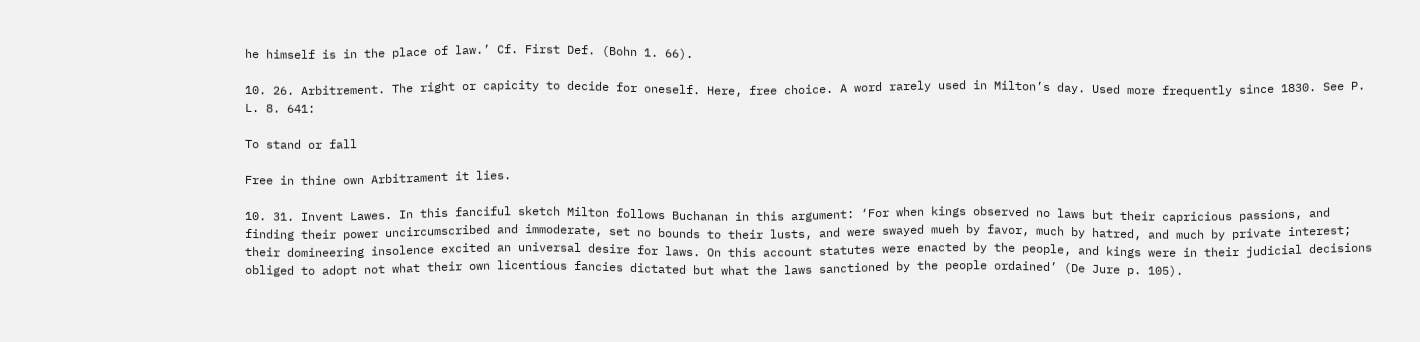he himself is in the place of law.’ Cf. First Def. (Bohn 1. 66).

10. 26. Arbitrement. The right or capicity to decide for oneself. Here, free choice. A word rarely used in Milton’s day. Used more frequently since 1830. See P. L. 8. 641:

To stand or fall

Free in thine own Arbitrament it lies.

10. 31. Invent Lawes. In this fanciful sketch Milton follows Buchanan in this argument: ‘For when kings observed no laws but their capricious passions, and finding their power uncircumscribed and immoderate, set no bounds to their lusts, and were swayed mueh by favor, much by hatred, and much by private interest; their domineering insolence excited an universal desire for laws. On this account statutes were enacted by the people, and kings were in their judicial decisions obliged to adopt not what their own licentious fancies dictated but what the laws sanctioned by the people ordained’ (De Jure p. 105).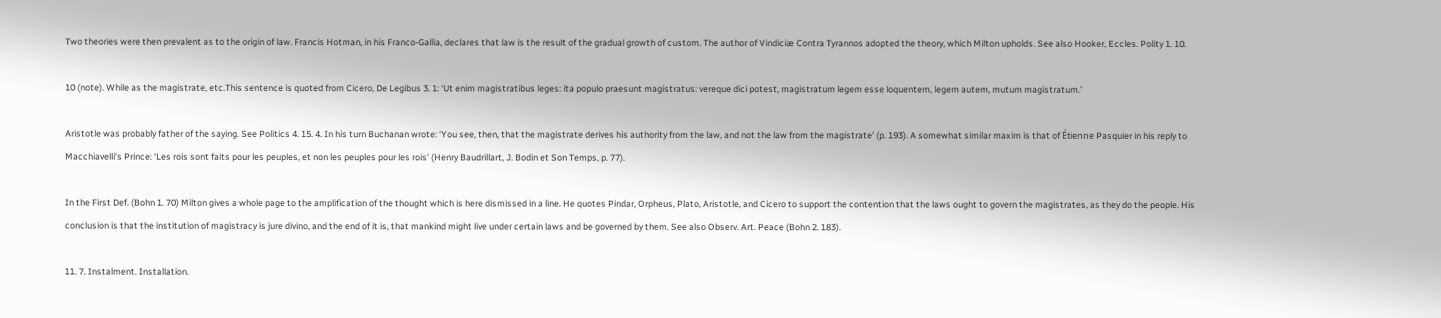Two theories were then prevalent as to the origin of law. Francis Hotman, in his Franco-Gallia, declares that law is the result of the gradual growth of custom. The author of Vindiciæ Contra Tyrannos adopted the theory, which Milton upholds. See also Hooker, Eccles. Polity 1. 10.

10 (note). While as the magistrate, etc.This sentence is quoted from Cicero, De Legibus 3. 1: ‘Ut enim magistratibus leges: ita populo praesunt magistratus: vereque dici potest, magistratum legem esse loquentem, legem autem, mutum magistratum.’

Aristotle was probably father of the saying. See Politics 4. 15. 4. In his turn Buchanan wrote: ‘You see, then, that the magistrate derives his authority from the law, and not the law from the magistrate’ (p. 193). A somewhat similar maxim is that of Étienne Pasquier in his reply to Macchiavelli’s Prince: ‘Les rois sont faits pour les peuples, et non les peuples pour les rois’ (Henry Baudrillart, J. Bodin et Son Temps, p. 77).

In the First Def. (Bohn 1. 70) Milton gives a whole page to the amplification of the thought which is here dismissed in a line. He quotes Pindar, Orpheus, Plato, Aristotle, and Cicero to support the contention that the laws ought to govern the magistrates, as they do the people. His conclusion is that the institution of magistracy is jure divino, and the end of it is, that mankind might live under certain laws and be governed by them. See also Observ. Art. Peace (Bohn 2. 183).

11. 7. Instalment. Installation.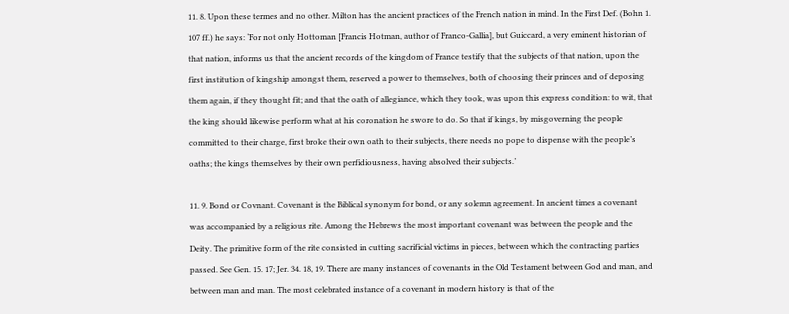11. 8. Upon these termes and no other. Milton has the ancient practices of the French nation in mind. In the First Def. (Bohn 1. 107 ff.) he says: ‘For not only Hottoman [Francis Hotman, author of Franco-Gallia], but Guiccard, a very eminent historian of that nation, informs us that the ancient records of the kingdom of France testify that the subjects of that nation, upon the first institution of kingship amongst them, reserved a power to themselves, both of choosing their princes and of deposing them again, if they thought fit; and that the oath of allegiance, which they took, was upon this express condition: to wit, that the king should likewise perform what at his coronation he swore to do. So that if kings, by misgoverning the people committed to their charge, first broke their own oath to their subjects, there needs no pope to dispense with the people’s oaths; the kings themselves by their own perfidiousness, having absolved their subjects.’

11. 9. Bond or Covnant. Covenant is the Biblical synonym for bond, or any solemn agreement. In ancient times a covenant was accompanied by a religious rite. Among the Hebrews the most important covenant was between the people and the Deity. The primitive form of the rite consisted in cutting sacrificial victims in pieces, between which the contracting parties passed. See Gen. 15. 17; Jer. 34. 18, 19. There are many instances of covenants in the Old Testament between God and man, and between man and man. The most celebrated instance of a covenant in modern history is that of the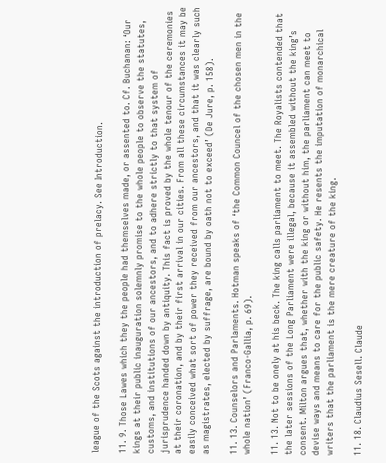league of the Scots against the introduction of prelacy. See Introduction.

11. 9. Those Lawes which they the people had themselves made, or assented to. Cf. Buchanan: ‘Our kings at their public inauguration solemnly promise to the whole people to observe the statutes, customs, and institutions of our ancestors, and to adhere strictly to that system of jurisprudence handed down by antiquity. This fact is proved by the whole tenour of the ceremonies at their coronation, and by their first arrival in our cities. From all these circumstances it may be easily conceived what sort of power they received from our ancestors, and that it was clearly such as magistrates, elected by suffrage, are bound by oath not to exceed’ (De Jure, p. 158).

11. 13. Counselors and Parlaments. Hotman speaks of ‘the Common Councel of the chosen men in the whole nation’ (Franco-Gallia, p. 69).

11. 13. Not to be onely at his beck. The king calls parliament to meet. The Royalists contended that the later sessions of the Long Parliament were illegal, because it assembled without the king’s consent. Milton argues that, whether with the king or without him, the parliament can meet to devise ways and means to care for the public safety. He resents the imputation of monarchical writers that the parliament is the mere creature of the king.

11. 18. Claudius Sesell. Claude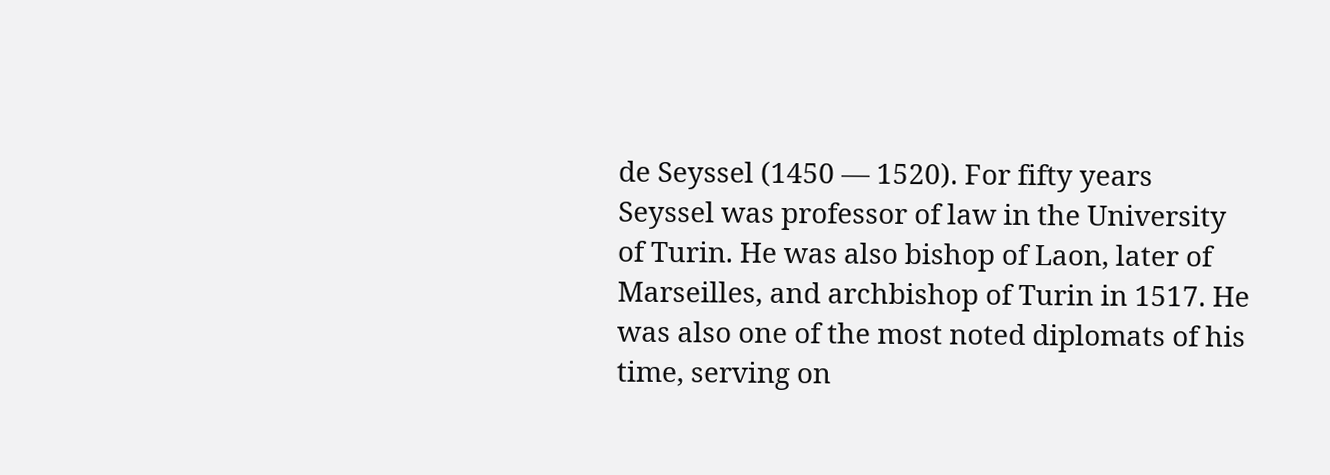de Seyssel (1450 — 1520). For fifty years Seyssel was professor of law in the University of Turin. He was also bishop of Laon, later of Marseilles, and archbishop of Turin in 1517. He was also one of the most noted diplomats of his time, serving on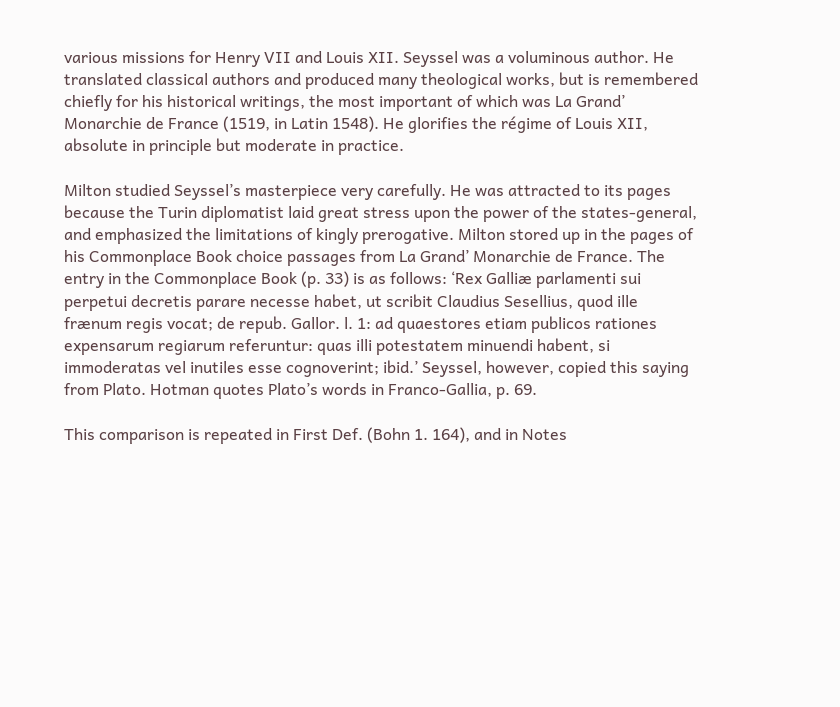various missions for Henry VII and Louis XII. Seyssel was a voluminous author. He translated classical authors and produced many theological works, but is remembered chiefly for his historical writings, the most important of which was La Grand’ Monarchie de France (1519, in Latin 1548). He glorifies the régime of Louis XII, absolute in principle but moderate in practice.

Milton studied Seyssel’s masterpiece very carefully. He was attracted to its pages because the Turin diplomatist laid great stress upon the power of the states-general, and emphasized the limitations of kingly prerogative. Milton stored up in the pages of his Commonplace Book choice passages from La Grand’ Monarchie de France. The entry in the Commonplace Book (p. 33) is as follows: ‘Rex Galliæ parlamenti sui perpetui decretis parare necesse habet, ut scribit Claudius Sesellius, quod ille frænum regis vocat; de repub. Gallor. l. 1: ad quaestores etiam publicos rationes expensarum regiarum referuntur: quas illi potestatem minuendi habent, si immoderatas vel inutiles esse cognoverint; ibid.’ Seyssel, however, copied this saying from Plato. Hotman quotes Plato’s words in Franco-Gallia, p. 69.

This comparison is repeated in First Def. (Bohn 1. 164), and in Notes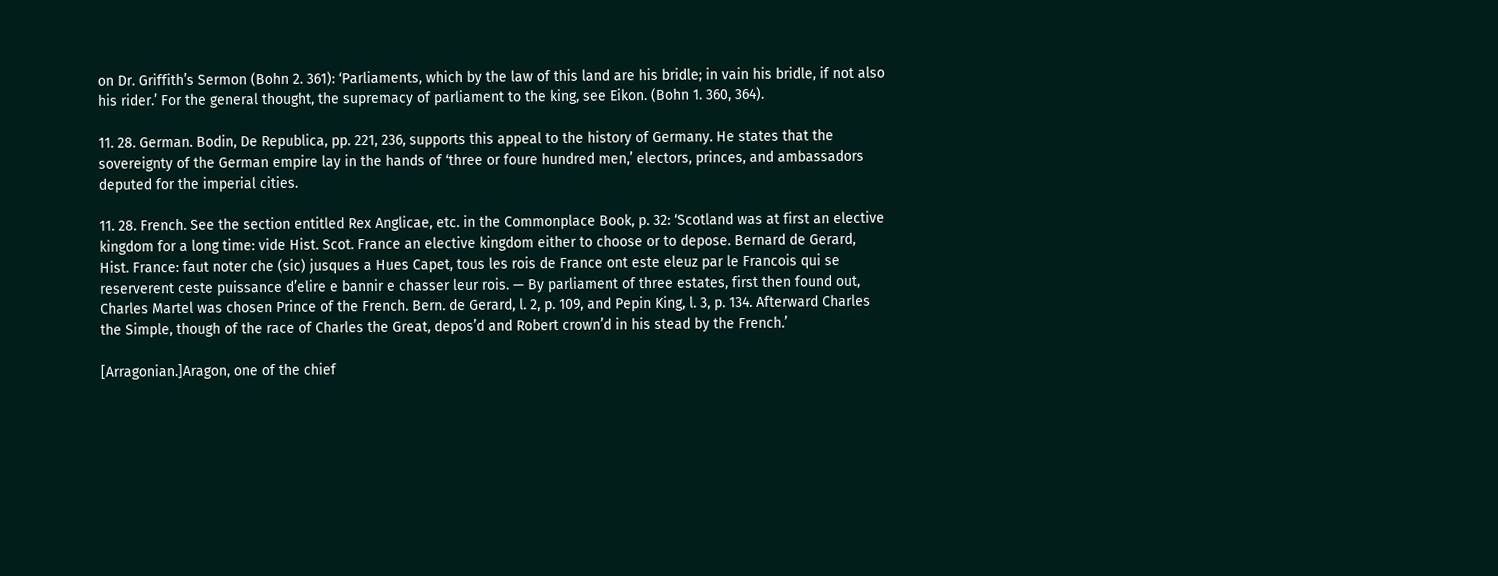on Dr. Griffith’s Sermon (Bohn 2. 361): ‘Parliaments, which by the law of this land are his bridle; in vain his bridle, if not also his rider.’ For the general thought, the supremacy of parliament to the king, see Eikon. (Bohn 1. 360, 364).

11. 28. German. Bodin, De Republica, pp. 221, 236, supports this appeal to the history of Germany. He states that the sovereignty of the German empire lay in the hands of ‘three or foure hundred men,’ electors, princes, and ambassadors deputed for the imperial cities.

11. 28. French. See the section entitled Rex Anglicae, etc. in the Commonplace Book, p. 32: ‘Scotland was at first an elective kingdom for a long time: vide Hist. Scot. France an elective kingdom either to choose or to depose. Bernard de Gerard, Hist. France: faut noter che (sic) jusques a Hues Capet, tous les rois de France ont este eleuz par le Francois qui se reserverent ceste puissance d’elire e bannir e chasser leur rois. — By parliament of three estates, first then found out, Charles Martel was chosen Prince of the French. Bern. de Gerard, l. 2, p. 109, and Pepin King, l. 3, p. 134. Afterward Charles the Simple, though of the race of Charles the Great, depos’d and Robert crown’d in his stead by the French.’

[Arragonian.]Aragon, one of the chief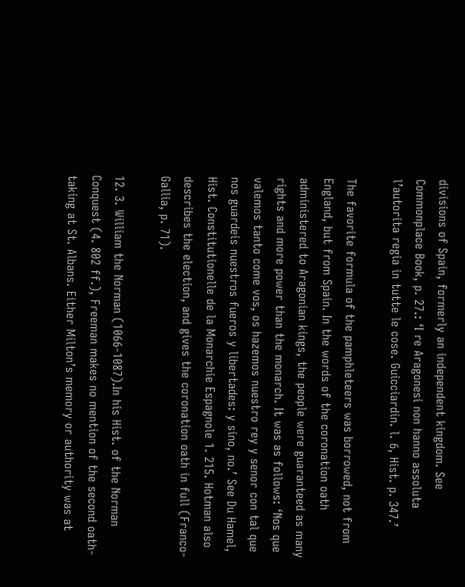divisions of Spain, formerly an independent kingdom. See Commonplace Book, p. 27.: ‘I re Aragonesi non hanno assoluta l’autorita regia in tutte le cose. Guicciardin. l. 6, Hist. p. 347.’

The favorite formula of the pamphleteers was borrowed, not from England, but from Spain. In the words of the coronation oath administered to Aragonian kings, the people were guaranteed as many rights and more power than the monarch. It was as follows: ‘Nos que valemos tanto come vos, os hazemos nuestro rey y senor con tal que nos guardeis nuestros fueros y libertades: y sino, no.’ See Du Hamel, Hist. Constitutionelle de la Monarchie Espagnole 1. 215. Hotman also describes the election, and gives the coronation oath in full (Franco-Gallia, p. 71).

12. 3. William the Norman (1066-1087).In his Hist. of the Norman Conquest (4. 802 ff.), Freeman makes no mention of the second oath-taking at St. Albans. Either Milton’s memory or authority was at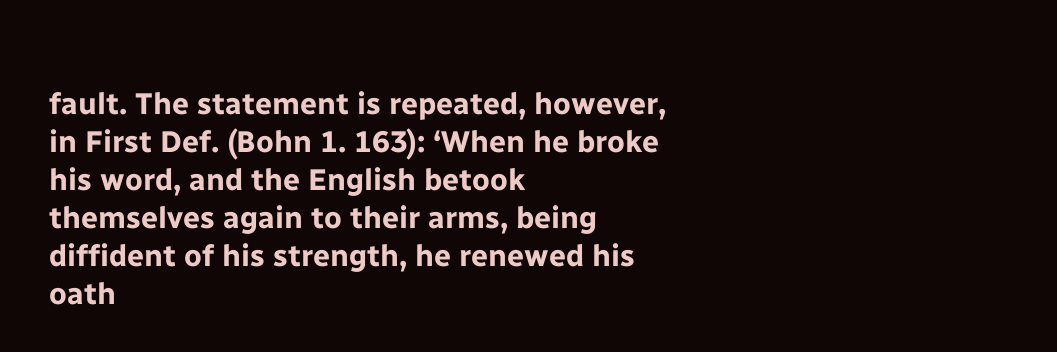fault. The statement is repeated, however, in First Def. (Bohn 1. 163): ‘When he broke his word, and the English betook themselves again to their arms, being diffident of his strength, he renewed his oath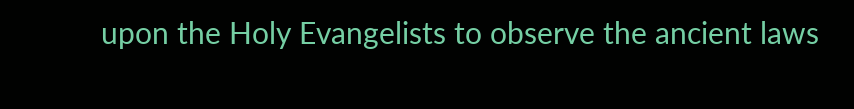upon the Holy Evangelists to observe the ancient laws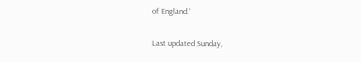of England.’

Last updated Sunday,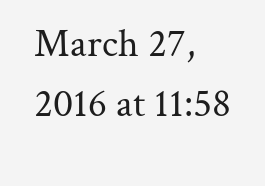March 27, 2016 at 11:58